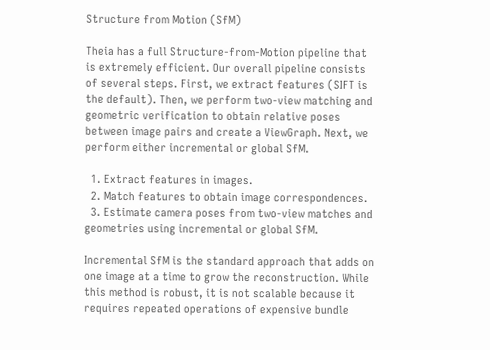Structure from Motion (SfM)

Theia has a full Structure-from-Motion pipeline that is extremely efficient. Our overall pipeline consists of several steps. First, we extract features (SIFT is the default). Then, we perform two-view matching and geometric verification to obtain relative poses between image pairs and create a ViewGraph. Next, we perform either incremental or global SfM.

  1. Extract features in images.
  2. Match features to obtain image correspondences.
  3. Estimate camera poses from two-view matches and geometries using incremental or global SfM.

Incremental SfM is the standard approach that adds on one image at a time to grow the reconstruction. While this method is robust, it is not scalable because it requires repeated operations of expensive bundle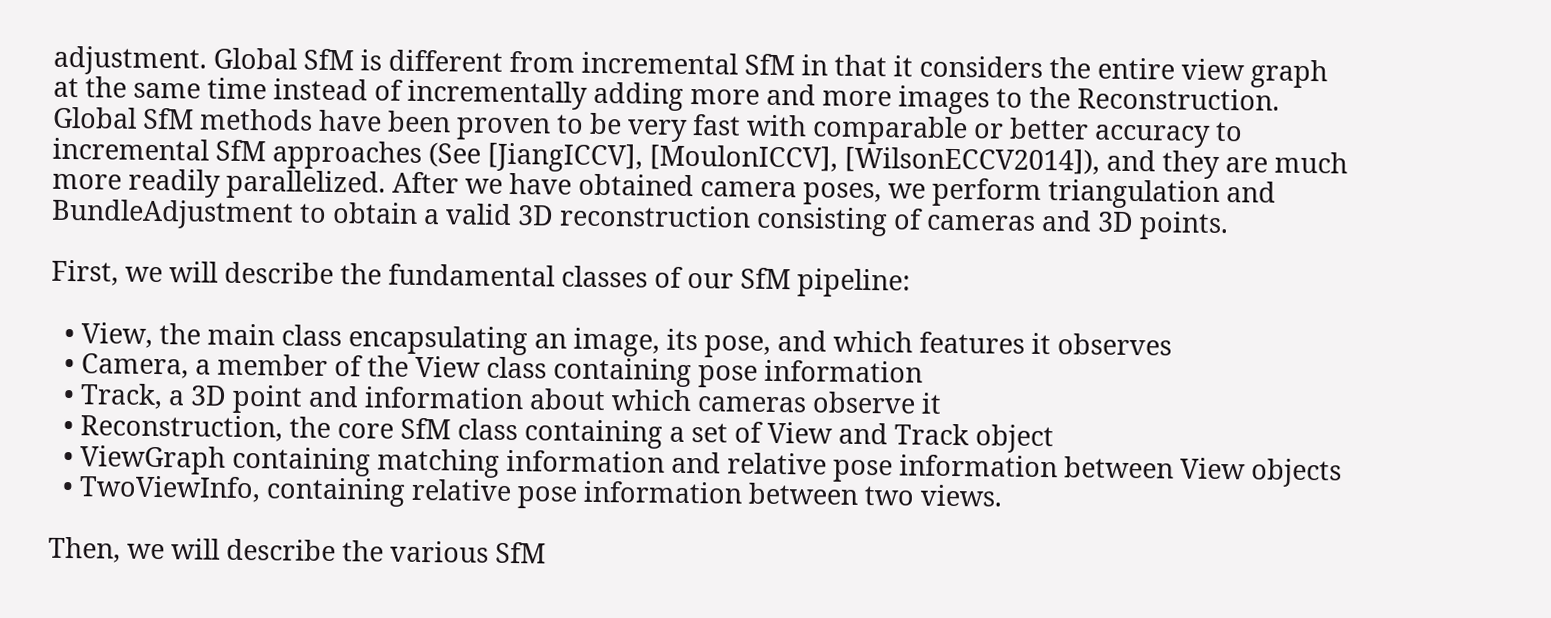adjustment. Global SfM is different from incremental SfM in that it considers the entire view graph at the same time instead of incrementally adding more and more images to the Reconstruction. Global SfM methods have been proven to be very fast with comparable or better accuracy to incremental SfM approaches (See [JiangICCV], [MoulonICCV], [WilsonECCV2014]), and they are much more readily parallelized. After we have obtained camera poses, we perform triangulation and BundleAdjustment to obtain a valid 3D reconstruction consisting of cameras and 3D points.

First, we will describe the fundamental classes of our SfM pipeline:

  • View, the main class encapsulating an image, its pose, and which features it observes
  • Camera, a member of the View class containing pose information
  • Track, a 3D point and information about which cameras observe it
  • Reconstruction, the core SfM class containing a set of View and Track object
  • ViewGraph containing matching information and relative pose information between View objects
  • TwoViewInfo, containing relative pose information between two views.

Then, we will describe the various SfM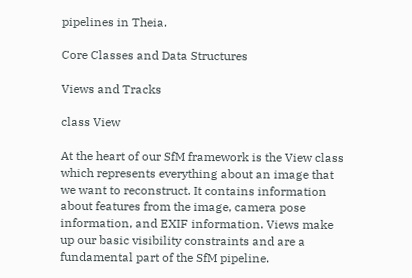pipelines in Theia.

Core Classes and Data Structures

Views and Tracks

class View

At the heart of our SfM framework is the View class which represents everything about an image that we want to reconstruct. It contains information about features from the image, camera pose information, and EXIF information. Views make up our basic visibility constraints and are a fundamental part of the SfM pipeline.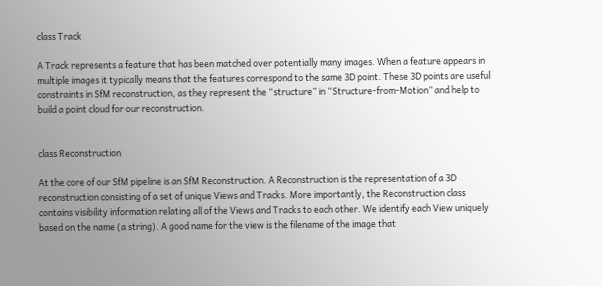class Track

A Track represents a feature that has been matched over potentially many images. When a feature appears in multiple images it typically means that the features correspond to the same 3D point. These 3D points are useful constraints in SfM reconstruction, as they represent the “structure” in “Structure-from-Motion” and help to build a point cloud for our reconstruction.


class Reconstruction

At the core of our SfM pipeline is an SfM Reconstruction. A Reconstruction is the representation of a 3D reconstruction consisting of a set of unique Views and Tracks. More importantly, the Reconstruction class contains visibility information relating all of the Views and Tracks to each other. We identify each View uniquely based on the name (a string). A good name for the view is the filename of the image that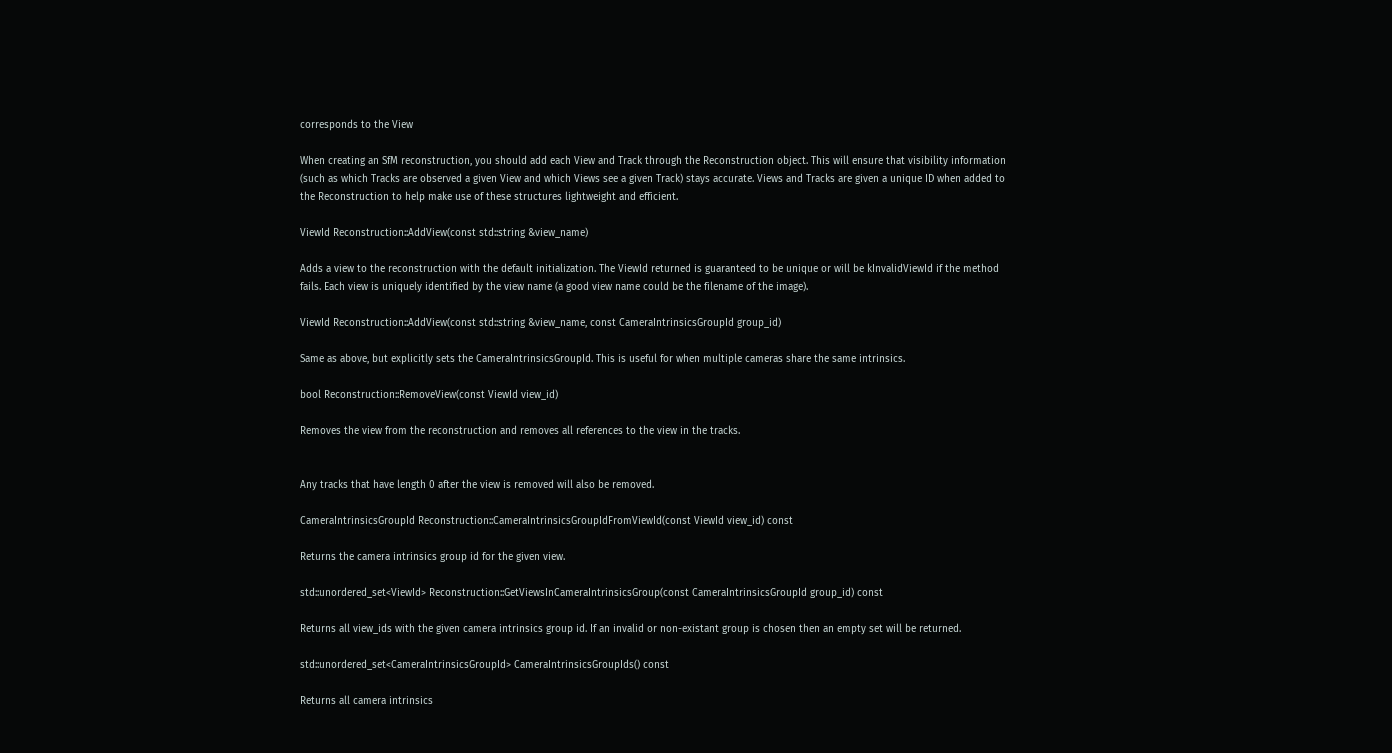corresponds to the View

When creating an SfM reconstruction, you should add each View and Track through the Reconstruction object. This will ensure that visibility information (such as which Tracks are observed a given View and which Views see a given Track) stays accurate. Views and Tracks are given a unique ID when added to the Reconstruction to help make use of these structures lightweight and efficient.

ViewId Reconstruction::AddView(const std::string &view_name)

Adds a view to the reconstruction with the default initialization. The ViewId returned is guaranteed to be unique or will be kInvalidViewId if the method fails. Each view is uniquely identified by the view name (a good view name could be the filename of the image).

ViewId Reconstruction::AddView(const std::string &view_name, const CameraIntrinsicsGroupId group_id)

Same as above, but explicitly sets the CameraIntrinsicsGroupId. This is useful for when multiple cameras share the same intrinsics.

bool Reconstruction::RemoveView(const ViewId view_id)

Removes the view from the reconstruction and removes all references to the view in the tracks.


Any tracks that have length 0 after the view is removed will also be removed.

CameraIntrinsicsGroupId Reconstruction::CameraIntrinsicsGroupIdFromViewId(const ViewId view_id) const

Returns the camera intrinsics group id for the given view.

std::unordered_set<ViewId> Reconstruction::GetViewsInCameraIntrinsicsGroup(const CameraIntrinsicsGroupId group_id) const

Returns all view_ids with the given camera intrinsics group id. If an invalid or non-existant group is chosen then an empty set will be returned.

std::unordered_set<CameraIntrinsicsGroupId> CameraIntrinsicsGroupIds() const

Returns all camera intrinsics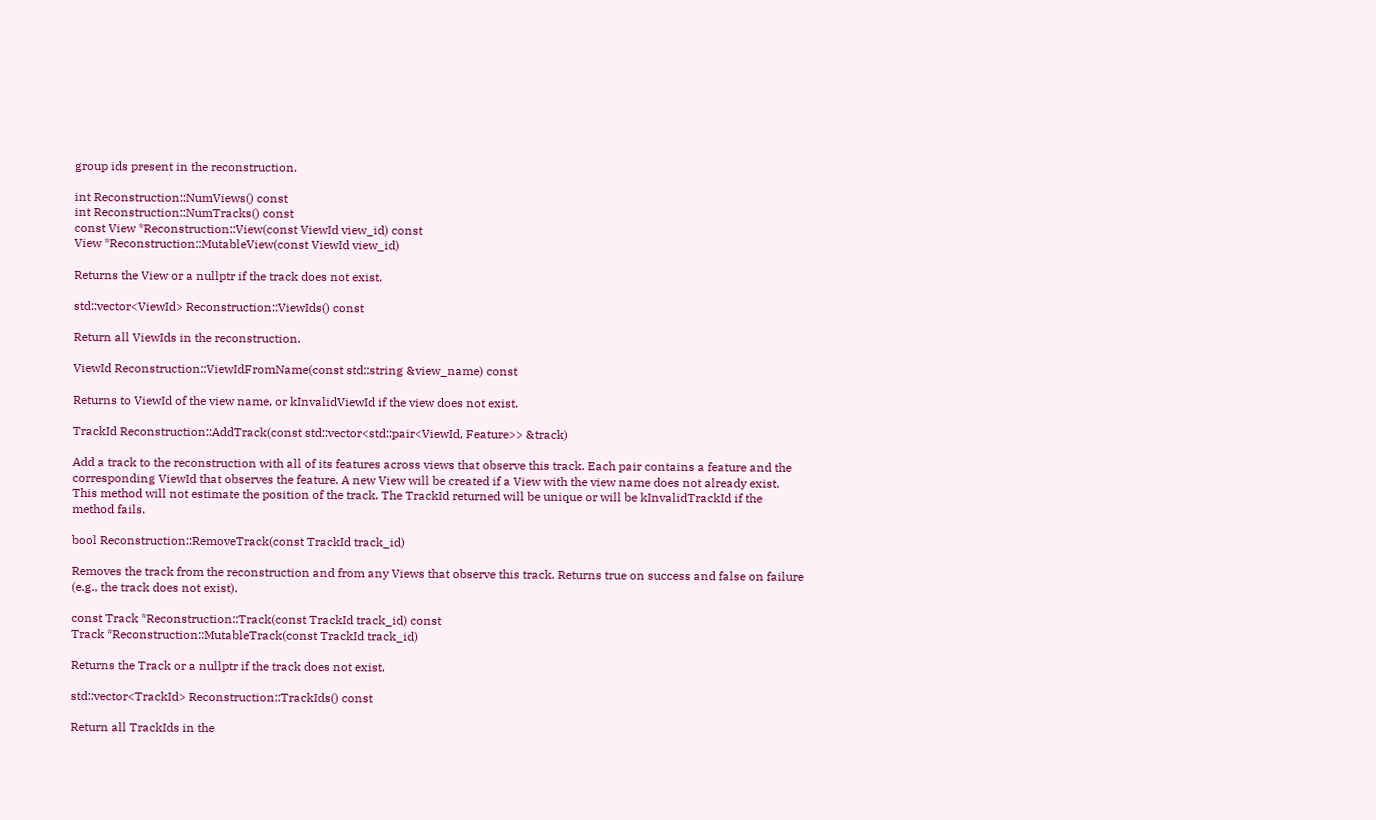group ids present in the reconstruction.

int Reconstruction::NumViews() const
int Reconstruction::NumTracks() const
const View *Reconstruction::View(const ViewId view_id) const
View *Reconstruction::MutableView(const ViewId view_id)

Returns the View or a nullptr if the track does not exist.

std::vector<ViewId> Reconstruction::ViewIds() const

Return all ViewIds in the reconstruction.

ViewId Reconstruction::ViewIdFromName(const std::string &view_name) const

Returns to ViewId of the view name, or kInvalidViewId if the view does not exist.

TrackId Reconstruction::AddTrack(const std::vector<std::pair<ViewId, Feature>> &track)

Add a track to the reconstruction with all of its features across views that observe this track. Each pair contains a feature and the corresponding ViewId that observes the feature. A new View will be created if a View with the view name does not already exist. This method will not estimate the position of the track. The TrackId returned will be unique or will be kInvalidTrackId if the method fails.

bool Reconstruction::RemoveTrack(const TrackId track_id)

Removes the track from the reconstruction and from any Views that observe this track. Returns true on success and false on failure (e.g., the track does not exist).

const Track *Reconstruction::Track(const TrackId track_id) const
Track *Reconstruction::MutableTrack(const TrackId track_id)

Returns the Track or a nullptr if the track does not exist.

std::vector<TrackId> Reconstruction::TrackIds() const

Return all TrackIds in the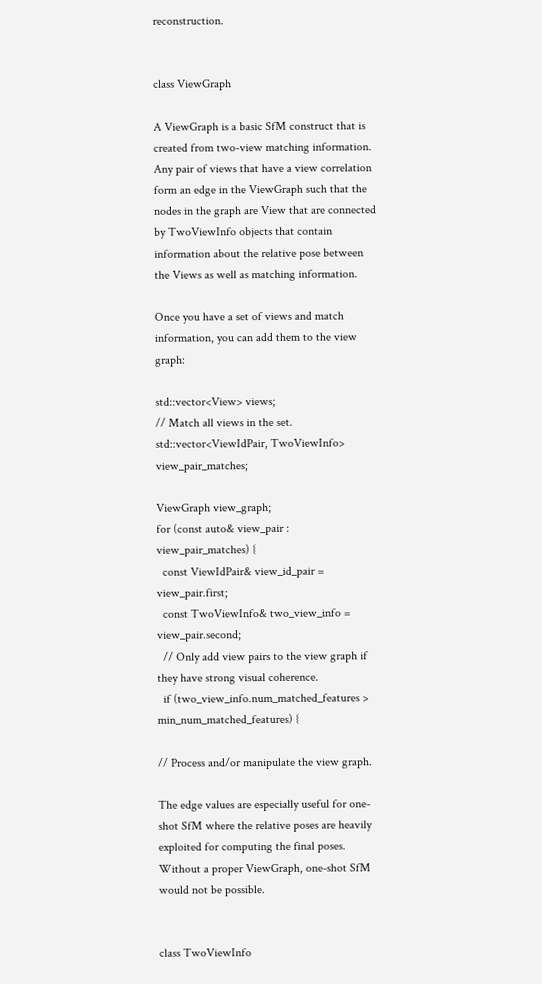reconstruction.


class ViewGraph

A ViewGraph is a basic SfM construct that is created from two-view matching information. Any pair of views that have a view correlation form an edge in the ViewGraph such that the nodes in the graph are View that are connected by TwoViewInfo objects that contain information about the relative pose between the Views as well as matching information.

Once you have a set of views and match information, you can add them to the view graph:

std::vector<View> views;
// Match all views in the set.
std::vector<ViewIdPair, TwoViewInfo> view_pair_matches;

ViewGraph view_graph;
for (const auto& view_pair : view_pair_matches) {
  const ViewIdPair& view_id_pair = view_pair.first;
  const TwoViewInfo& two_view_info = view_pair.second;
  // Only add view pairs to the view graph if they have strong visual coherence.
  if (two_view_info.num_matched_features > min_num_matched_features) {

// Process and/or manipulate the view graph.

The edge values are especially useful for one-shot SfM where the relative poses are heavily exploited for computing the final poses. Without a proper ViewGraph, one-shot SfM would not be possible.


class TwoViewInfo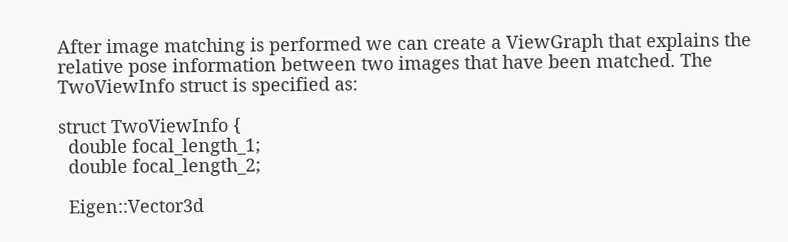After image matching is performed we can create a ViewGraph that explains the relative pose information between two images that have been matched. The TwoViewInfo struct is specified as:

struct TwoViewInfo {
  double focal_length_1;
  double focal_length_2;

  Eigen::Vector3d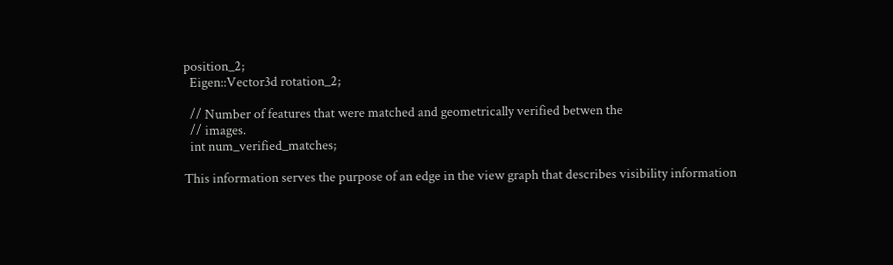position_2;
  Eigen::Vector3d rotation_2;

  // Number of features that were matched and geometrically verified betwen the
  // images.
  int num_verified_matches;

This information serves the purpose of an edge in the view graph that describes visibility information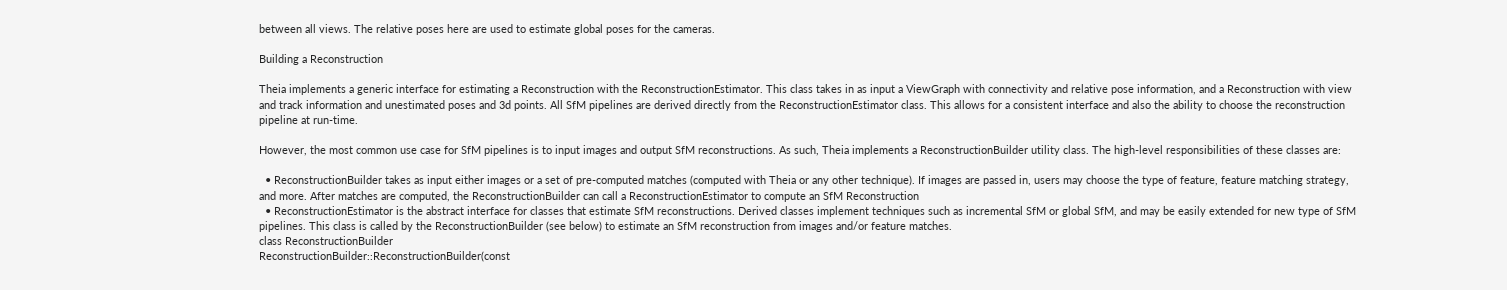between all views. The relative poses here are used to estimate global poses for the cameras.

Building a Reconstruction

Theia implements a generic interface for estimating a Reconstruction with the ReconstructionEstimator. This class takes in as input a ViewGraph with connectivity and relative pose information, and a Reconstruction with view and track information and unestimated poses and 3d points. All SfM pipelines are derived directly from the ReconstructionEstimator class. This allows for a consistent interface and also the ability to choose the reconstruction pipeline at run-time.

However, the most common use case for SfM pipelines is to input images and output SfM reconstructions. As such, Theia implements a ReconstructionBuilder utility class. The high-level responsibilities of these classes are:

  • ReconstructionBuilder takes as input either images or a set of pre-computed matches (computed with Theia or any other technique). If images are passed in, users may choose the type of feature, feature matching strategy, and more. After matches are computed, the ReconstructionBuilder can call a ReconstructionEstimator to compute an SfM Reconstruction
  • ReconstructionEstimator is the abstract interface for classes that estimate SfM reconstructions. Derived classes implement techniques such as incremental SfM or global SfM, and may be easily extended for new type of SfM pipelines. This class is called by the ReconstructionBuilder (see below) to estimate an SfM reconstruction from images and/or feature matches.
class ReconstructionBuilder
ReconstructionBuilder::ReconstructionBuilder(const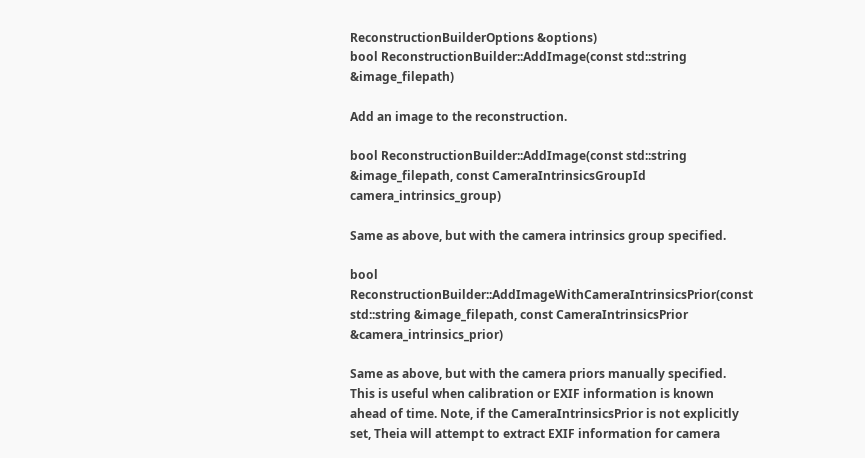ReconstructionBuilderOptions &options)
bool ReconstructionBuilder::AddImage(const std::string &image_filepath)

Add an image to the reconstruction.

bool ReconstructionBuilder::AddImage(const std::string &image_filepath, const CameraIntrinsicsGroupId camera_intrinsics_group)

Same as above, but with the camera intrinsics group specified.

bool ReconstructionBuilder::AddImageWithCameraIntrinsicsPrior(const std::string &image_filepath, const CameraIntrinsicsPrior &camera_intrinsics_prior)

Same as above, but with the camera priors manually specified. This is useful when calibration or EXIF information is known ahead of time. Note, if the CameraIntrinsicsPrior is not explicitly set, Theia will attempt to extract EXIF information for camera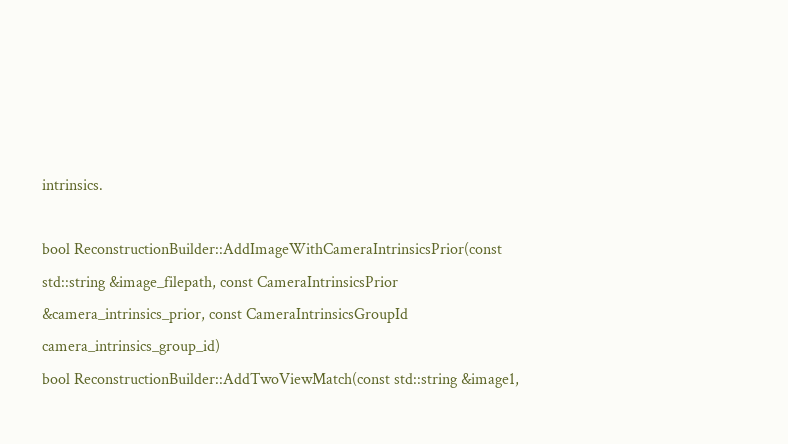intrinsics.

bool ReconstructionBuilder::AddImageWithCameraIntrinsicsPrior(const std::string &image_filepath, const CameraIntrinsicsPrior &camera_intrinsics_prior, const CameraIntrinsicsGroupId camera_intrinsics_group_id)
bool ReconstructionBuilder::AddTwoViewMatch(const std::string &image1,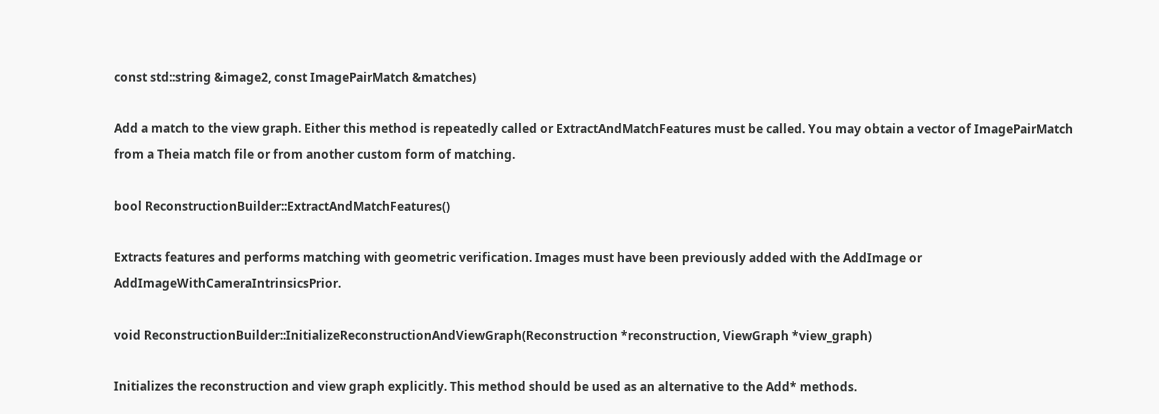const std::string &image2, const ImagePairMatch &matches)

Add a match to the view graph. Either this method is repeatedly called or ExtractAndMatchFeatures must be called. You may obtain a vector of ImagePairMatch from a Theia match file or from another custom form of matching.

bool ReconstructionBuilder::ExtractAndMatchFeatures()

Extracts features and performs matching with geometric verification. Images must have been previously added with the AddImage or AddImageWithCameraIntrinsicsPrior.

void ReconstructionBuilder::InitializeReconstructionAndViewGraph(Reconstruction *reconstruction, ViewGraph *view_graph)

Initializes the reconstruction and view graph explicitly. This method should be used as an alternative to the Add* methods.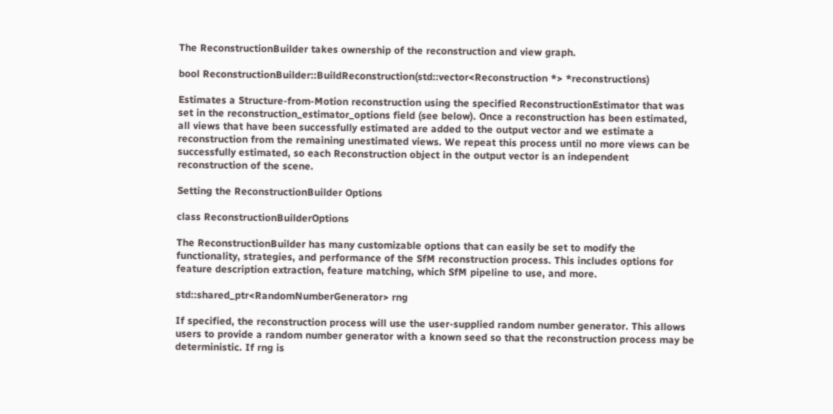The ReconstructionBuilder takes ownership of the reconstruction and view graph.

bool ReconstructionBuilder::BuildReconstruction(std::vector<Reconstruction *> *reconstructions)

Estimates a Structure-from-Motion reconstruction using the specified ReconstructionEstimator that was set in the reconstruction_estimator_options field (see below). Once a reconstruction has been estimated, all views that have been successfully estimated are added to the output vector and we estimate a reconstruction from the remaining unestimated views. We repeat this process until no more views can be successfully estimated, so each Reconstruction object in the output vector is an independent reconstruction of the scene.

Setting the ReconstructionBuilder Options

class ReconstructionBuilderOptions

The ReconstructionBuilder has many customizable options that can easily be set to modify the functionality, strategies, and performance of the SfM reconstruction process. This includes options for feature description extraction, feature matching, which SfM pipeline to use, and more.

std::shared_ptr<RandomNumberGenerator> rng

If specified, the reconstruction process will use the user-supplied random number generator. This allows users to provide a random number generator with a known seed so that the reconstruction process may be deterministic. If rng is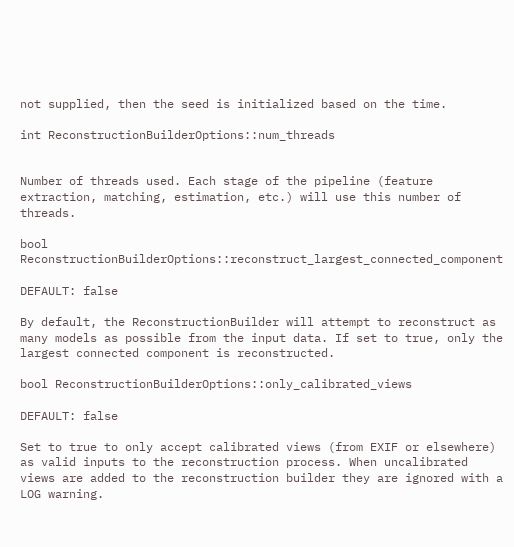not supplied, then the seed is initialized based on the time.

int ReconstructionBuilderOptions::num_threads


Number of threads used. Each stage of the pipeline (feature extraction, matching, estimation, etc.) will use this number of threads.

bool ReconstructionBuilderOptions::reconstruct_largest_connected_component

DEFAULT: false

By default, the ReconstructionBuilder will attempt to reconstruct as many models as possible from the input data. If set to true, only the largest connected component is reconstructed.

bool ReconstructionBuilderOptions::only_calibrated_views

DEFAULT: false

Set to true to only accept calibrated views (from EXIF or elsewhere) as valid inputs to the reconstruction process. When uncalibrated views are added to the reconstruction builder they are ignored with a LOG warning.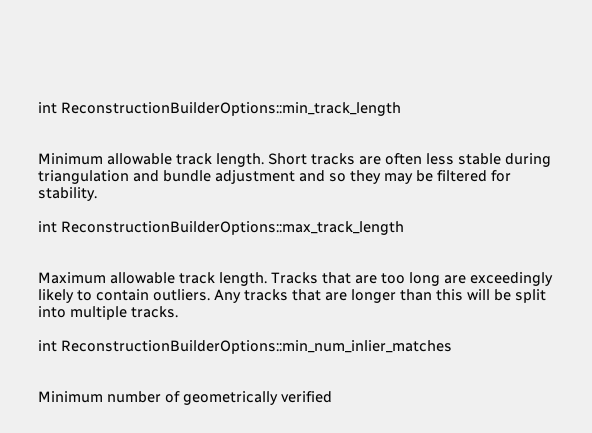int ReconstructionBuilderOptions::min_track_length


Minimum allowable track length. Short tracks are often less stable during triangulation and bundle adjustment and so they may be filtered for stability.

int ReconstructionBuilderOptions::max_track_length


Maximum allowable track length. Tracks that are too long are exceedingly likely to contain outliers. Any tracks that are longer than this will be split into multiple tracks.

int ReconstructionBuilderOptions::min_num_inlier_matches


Minimum number of geometrically verified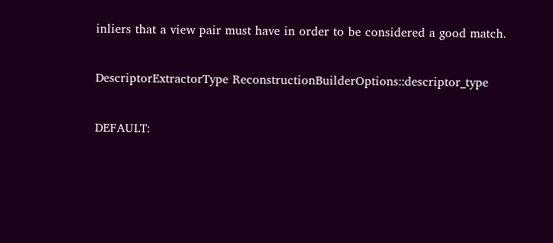inliers that a view pair must have in order to be considered a good match.

DescriptorExtractorType ReconstructionBuilderOptions::descriptor_type

DEFAULT: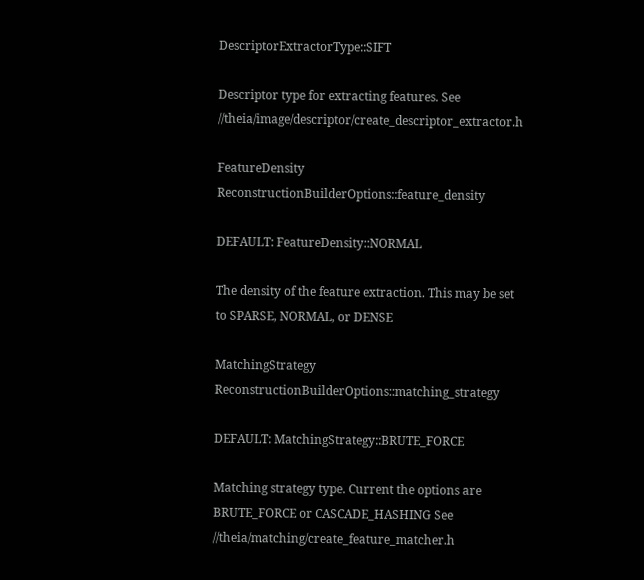DescriptorExtractorType::SIFT

Descriptor type for extracting features. See //theia/image/descriptor/create_descriptor_extractor.h

FeatureDensity ReconstructionBuilderOptions::feature_density

DEFAULT: FeatureDensity::NORMAL

The density of the feature extraction. This may be set to SPARSE, NORMAL, or DENSE

MatchingStrategy ReconstructionBuilderOptions::matching_strategy

DEFAULT: MatchingStrategy::BRUTE_FORCE

Matching strategy type. Current the options are BRUTE_FORCE or CASCADE_HASHING See //theia/matching/create_feature_matcher.h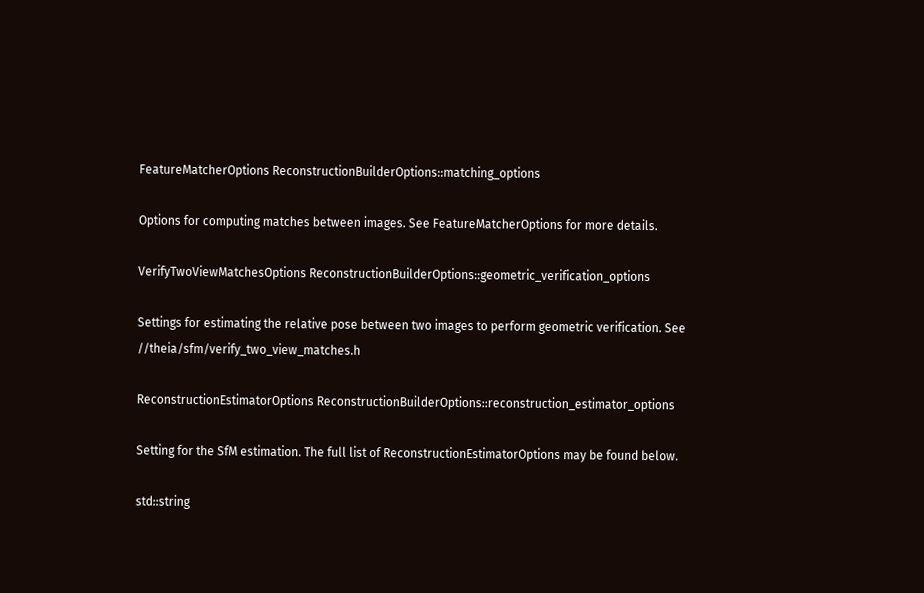FeatureMatcherOptions ReconstructionBuilderOptions::matching_options

Options for computing matches between images. See FeatureMatcherOptions for more details.

VerifyTwoViewMatchesOptions ReconstructionBuilderOptions::geometric_verification_options

Settings for estimating the relative pose between two images to perform geometric verification. See //theia/sfm/verify_two_view_matches.h

ReconstructionEstimatorOptions ReconstructionBuilderOptions::reconstruction_estimator_options

Setting for the SfM estimation. The full list of ReconstructionEstimatorOptions may be found below.

std::string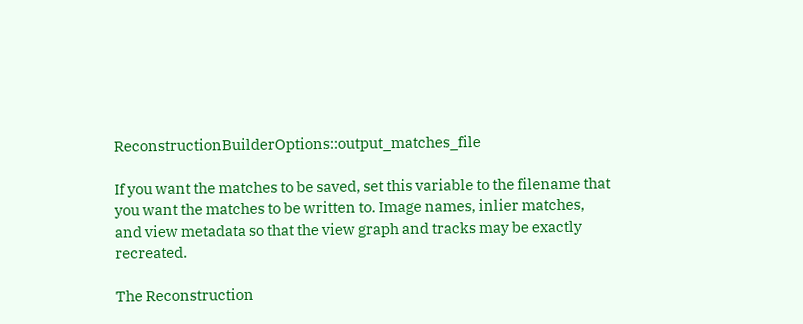ReconstructionBuilderOptions::output_matches_file

If you want the matches to be saved, set this variable to the filename that you want the matches to be written to. Image names, inlier matches, and view metadata so that the view graph and tracks may be exactly recreated.

The Reconstruction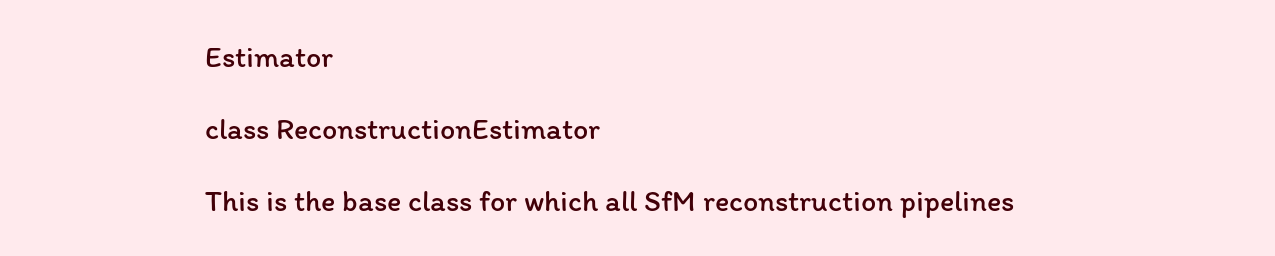Estimator

class ReconstructionEstimator

This is the base class for which all SfM reconstruction pipelines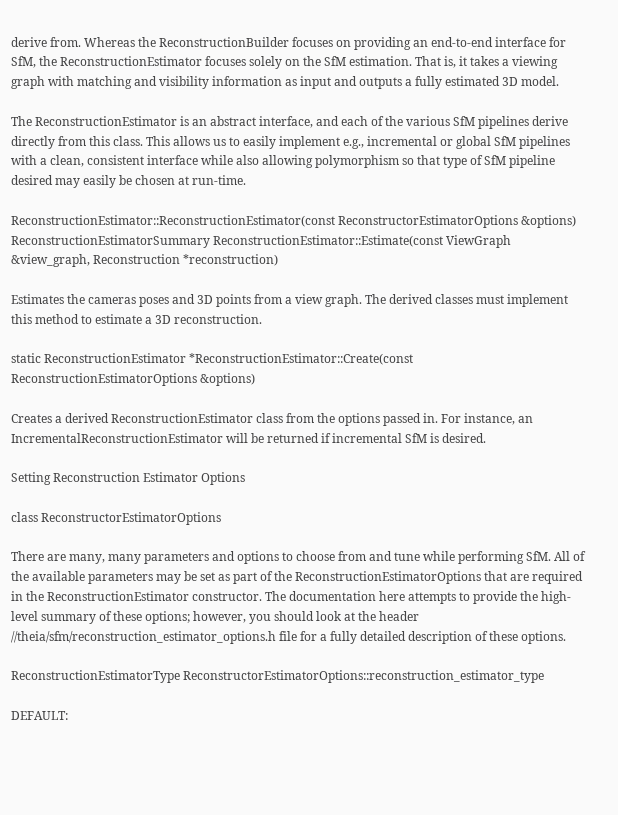derive from. Whereas the ReconstructionBuilder focuses on providing an end-to-end interface for SfM, the ReconstructionEstimator focuses solely on the SfM estimation. That is, it takes a viewing graph with matching and visibility information as input and outputs a fully estimated 3D model.

The ReconstructionEstimator is an abstract interface, and each of the various SfM pipelines derive directly from this class. This allows us to easily implement e.g., incremental or global SfM pipelines with a clean, consistent interface while also allowing polymorphism so that type of SfM pipeline desired may easily be chosen at run-time.

ReconstructionEstimator::ReconstructionEstimator(const ReconstructorEstimatorOptions &options)
ReconstructionEstimatorSummary ReconstructionEstimator::Estimate(const ViewGraph &view_graph, Reconstruction *reconstruction)

Estimates the cameras poses and 3D points from a view graph. The derived classes must implement this method to estimate a 3D reconstruction.

static ReconstructionEstimator *ReconstructionEstimator::Create(const ReconstructionEstimatorOptions &options)

Creates a derived ReconstructionEstimator class from the options passed in. For instance, an IncrementalReconstructionEstimator will be returned if incremental SfM is desired.

Setting Reconstruction Estimator Options

class ReconstructorEstimatorOptions

There are many, many parameters and options to choose from and tune while performing SfM. All of the available parameters may be set as part of the ReconstructionEstimatorOptions that are required in the ReconstructionEstimator constructor. The documentation here attempts to provide the high-level summary of these options; however, you should look at the header //theia/sfm/reconstruction_estimator_options.h file for a fully detailed description of these options.

ReconstructionEstimatorType ReconstructorEstimatorOptions::reconstruction_estimator_type

DEFAULT: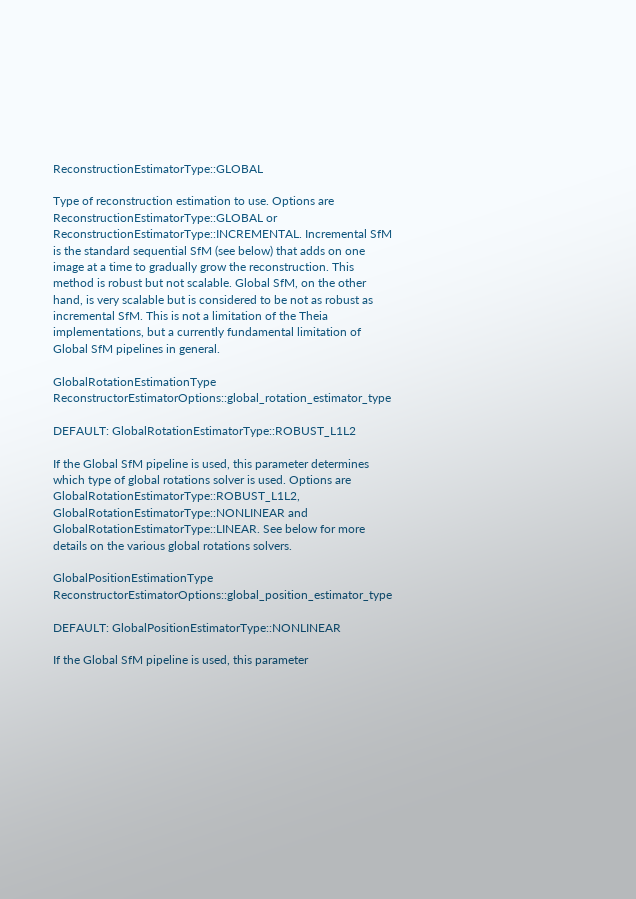ReconstructionEstimatorType::GLOBAL

Type of reconstruction estimation to use. Options are ReconstructionEstimatorType::GLOBAL or ReconstructionEstimatorType::INCREMENTAL. Incremental SfM is the standard sequential SfM (see below) that adds on one image at a time to gradually grow the reconstruction. This method is robust but not scalable. Global SfM, on the other hand, is very scalable but is considered to be not as robust as incremental SfM. This is not a limitation of the Theia implementations, but a currently fundamental limitation of Global SfM pipelines in general.

GlobalRotationEstimationType ReconstructorEstimatorOptions::global_rotation_estimator_type

DEFAULT: GlobalRotationEstimatorType::ROBUST_L1L2

If the Global SfM pipeline is used, this parameter determines which type of global rotations solver is used. Options are GlobalRotationEstimatorType::ROBUST_L1L2, GlobalRotationEstimatorType::NONLINEAR and GlobalRotationEstimatorType::LINEAR. See below for more details on the various global rotations solvers.

GlobalPositionEstimationType ReconstructorEstimatorOptions::global_position_estimator_type

DEFAULT: GlobalPositionEstimatorType::NONLINEAR

If the Global SfM pipeline is used, this parameter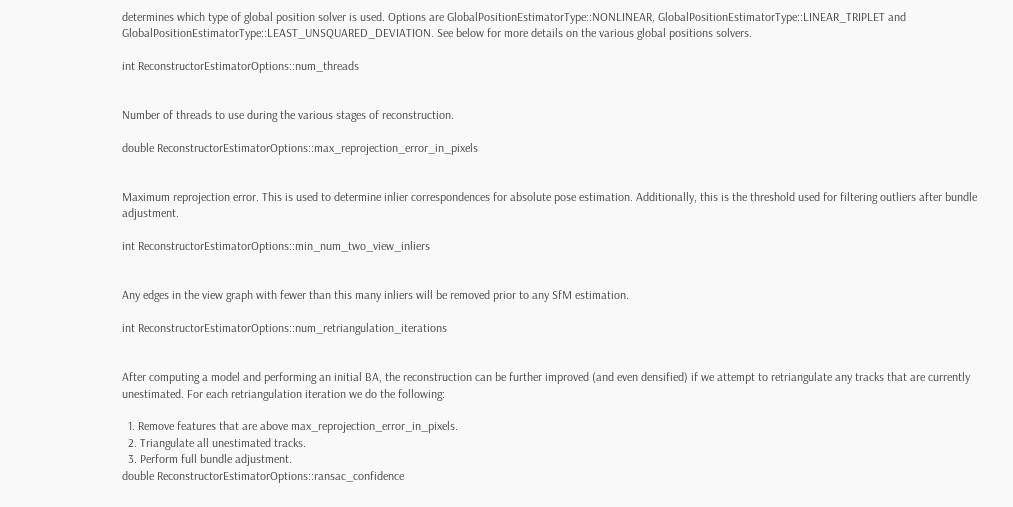determines which type of global position solver is used. Options are GlobalPositionEstimatorType::NONLINEAR, GlobalPositionEstimatorType::LINEAR_TRIPLET and GlobalPositionEstimatorType::LEAST_UNSQUARED_DEVIATION. See below for more details on the various global positions solvers.

int ReconstructorEstimatorOptions::num_threads


Number of threads to use during the various stages of reconstruction.

double ReconstructorEstimatorOptions::max_reprojection_error_in_pixels


Maximum reprojection error. This is used to determine inlier correspondences for absolute pose estimation. Additionally, this is the threshold used for filtering outliers after bundle adjustment.

int ReconstructorEstimatorOptions::min_num_two_view_inliers


Any edges in the view graph with fewer than this many inliers will be removed prior to any SfM estimation.

int ReconstructorEstimatorOptions::num_retriangulation_iterations


After computing a model and performing an initial BA, the reconstruction can be further improved (and even densified) if we attempt to retriangulate any tracks that are currently unestimated. For each retriangulation iteration we do the following:

  1. Remove features that are above max_reprojection_error_in_pixels.
  2. Triangulate all unestimated tracks.
  3. Perform full bundle adjustment.
double ReconstructorEstimatorOptions::ransac_confidence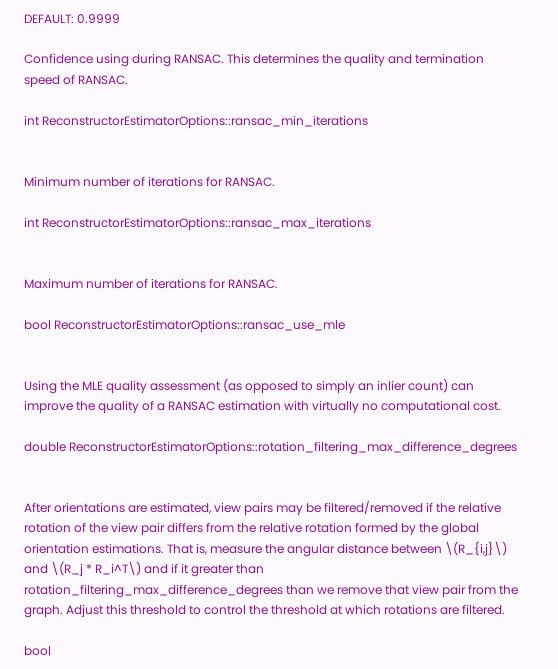DEFAULT: 0.9999

Confidence using during RANSAC. This determines the quality and termination speed of RANSAC.

int ReconstructorEstimatorOptions::ransac_min_iterations


Minimum number of iterations for RANSAC.

int ReconstructorEstimatorOptions::ransac_max_iterations


Maximum number of iterations for RANSAC.

bool ReconstructorEstimatorOptions::ransac_use_mle


Using the MLE quality assessment (as opposed to simply an inlier count) can improve the quality of a RANSAC estimation with virtually no computational cost.

double ReconstructorEstimatorOptions::rotation_filtering_max_difference_degrees


After orientations are estimated, view pairs may be filtered/removed if the relative rotation of the view pair differs from the relative rotation formed by the global orientation estimations. That is, measure the angular distance between \(R_{i,j}\) and \(R_j * R_i^T\) and if it greater than rotation_filtering_max_difference_degrees than we remove that view pair from the graph. Adjust this threshold to control the threshold at which rotations are filtered.

bool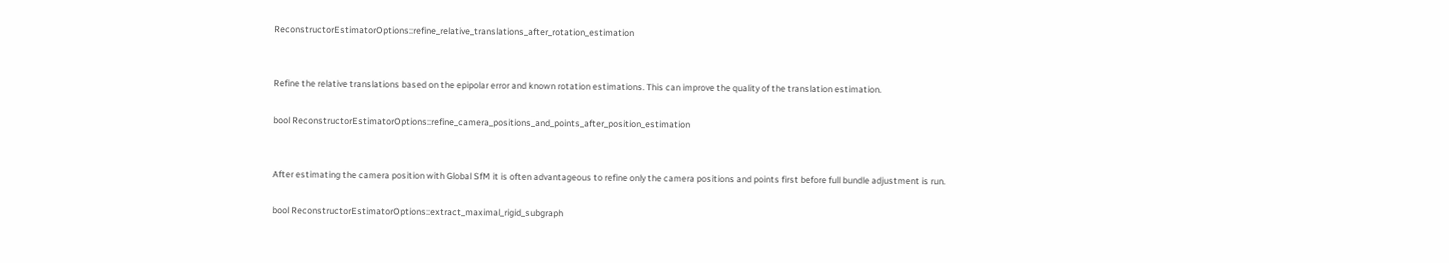ReconstructorEstimatorOptions::refine_relative_translations_after_rotation_estimation


Refine the relative translations based on the epipolar error and known rotation estimations. This can improve the quality of the translation estimation.

bool ReconstructorEstimatorOptions::refine_camera_positions_and_points_after_position_estimation


After estimating the camera position with Global SfM it is often advantageous to refine only the camera positions and points first before full bundle adjustment is run.

bool ReconstructorEstimatorOptions::extract_maximal_rigid_subgraph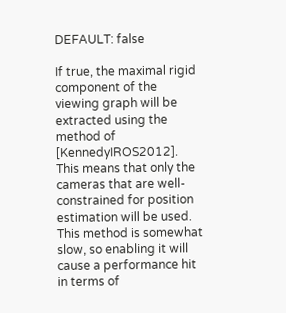DEFAULT: false

If true, the maximal rigid component of the viewing graph will be extracted using the method of [KennedyIROS2012]. This means that only the cameras that are well-constrained for position estimation will be used. This method is somewhat slow, so enabling it will cause a performance hit in terms of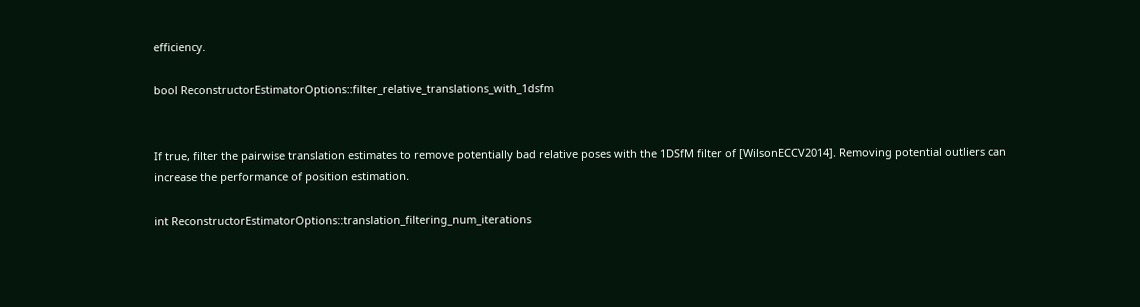efficiency.

bool ReconstructorEstimatorOptions::filter_relative_translations_with_1dsfm


If true, filter the pairwise translation estimates to remove potentially bad relative poses with the 1DSfM filter of [WilsonECCV2014]. Removing potential outliers can increase the performance of position estimation.

int ReconstructorEstimatorOptions::translation_filtering_num_iterations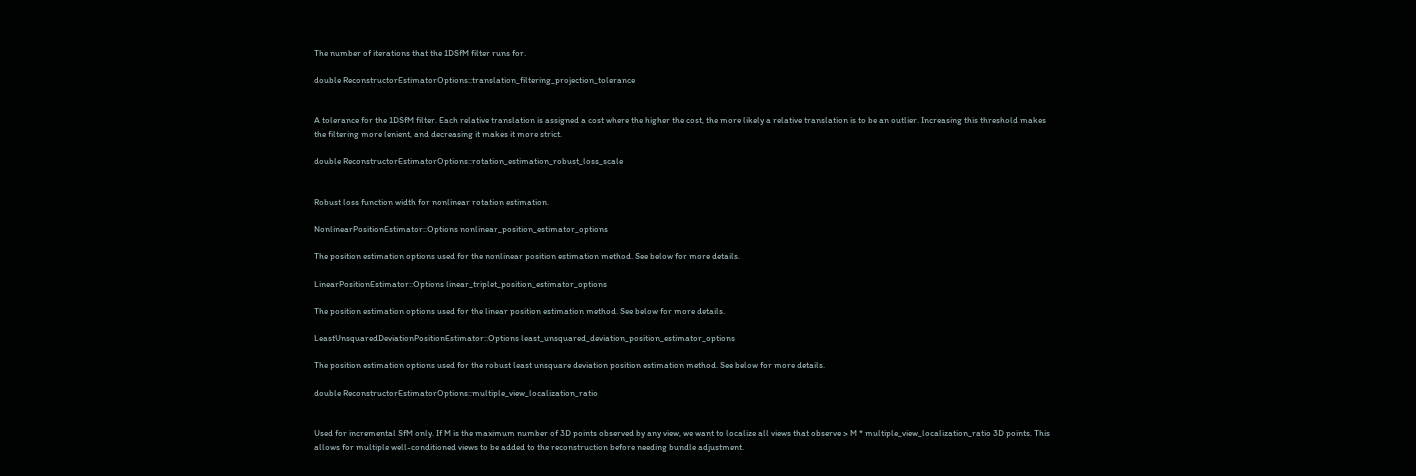The number of iterations that the 1DSfM filter runs for.

double ReconstructorEstimatorOptions::translation_filtering_projection_tolerance


A tolerance for the 1DSfM filter. Each relative translation is assigned a cost where the higher the cost, the more likely a relative translation is to be an outlier. Increasing this threshold makes the filtering more lenient, and decreasing it makes it more strict.

double ReconstructorEstimatorOptions::rotation_estimation_robust_loss_scale


Robust loss function width for nonlinear rotation estimation.

NonlinearPositionEstimator::Options nonlinear_position_estimator_options

The position estimation options used for the nonlinear position estimation method. See below for more details.

LinearPositionEstimator::Options linear_triplet_position_estimator_options

The position estimation options used for the linear position estimation method. See below for more details.

LeastUnsquaredDeviationPositionEstimator::Options least_unsquared_deviation_position_estimator_options

The position estimation options used for the robust least unsquare deviation position estimation method. See below for more details.

double ReconstructorEstimatorOptions::multiple_view_localization_ratio


Used for incremental SfM only. If M is the maximum number of 3D points observed by any view, we want to localize all views that observe > M * multiple_view_localization_ratio 3D points. This allows for multiple well-conditioned views to be added to the reconstruction before needing bundle adjustment.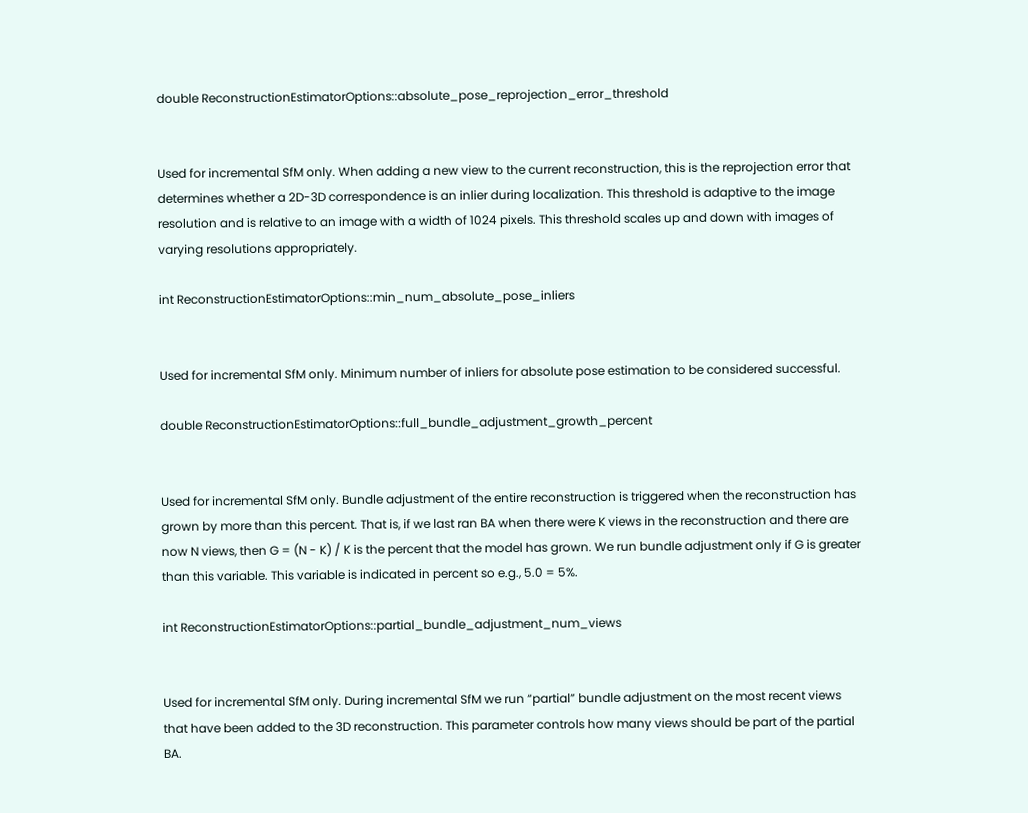double ReconstructionEstimatorOptions::absolute_pose_reprojection_error_threshold


Used for incremental SfM only. When adding a new view to the current reconstruction, this is the reprojection error that determines whether a 2D-3D correspondence is an inlier during localization. This threshold is adaptive to the image resolution and is relative to an image with a width of 1024 pixels. This threshold scales up and down with images of varying resolutions appropriately.

int ReconstructionEstimatorOptions::min_num_absolute_pose_inliers


Used for incremental SfM only. Minimum number of inliers for absolute pose estimation to be considered successful.

double ReconstructionEstimatorOptions::full_bundle_adjustment_growth_percent


Used for incremental SfM only. Bundle adjustment of the entire reconstruction is triggered when the reconstruction has grown by more than this percent. That is, if we last ran BA when there were K views in the reconstruction and there are now N views, then G = (N - K) / K is the percent that the model has grown. We run bundle adjustment only if G is greater than this variable. This variable is indicated in percent so e.g., 5.0 = 5%.

int ReconstructionEstimatorOptions::partial_bundle_adjustment_num_views


Used for incremental SfM only. During incremental SfM we run “partial” bundle adjustment on the most recent views that have been added to the 3D reconstruction. This parameter controls how many views should be part of the partial BA.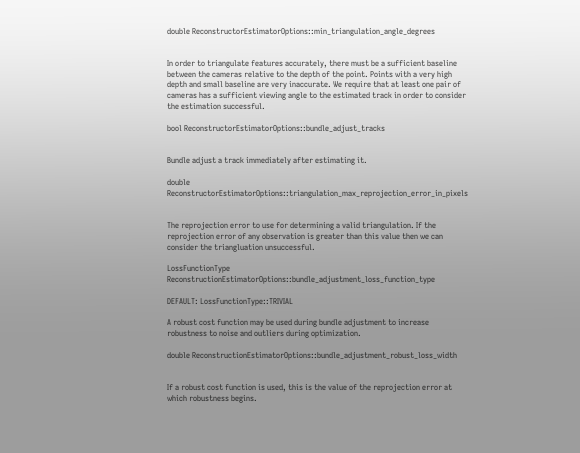double ReconstructorEstimatorOptions::min_triangulation_angle_degrees


In order to triangulate features accurately, there must be a sufficient baseline between the cameras relative to the depth of the point. Points with a very high depth and small baseline are very inaccurate. We require that at least one pair of cameras has a sufficient viewing angle to the estimated track in order to consider the estimation successful.

bool ReconstructorEstimatorOptions::bundle_adjust_tracks


Bundle adjust a track immediately after estimating it.

double ReconstructorEstimatorOptions::triangulation_max_reprojection_error_in_pixels


The reprojection error to use for determining a valid triangulation. If the reprojection error of any observation is greater than this value then we can consider the triangluation unsuccessful.

LossFunctionType ReconstructionEstimatorOptions::bundle_adjustment_loss_function_type

DEFAULT: LossFunctionType::TRIVIAL

A robust cost function may be used during bundle adjustment to increase robustness to noise and outliers during optimization.

double ReconstructionEstimatorOptions::bundle_adjustment_robust_loss_width


If a robust cost function is used, this is the value of the reprojection error at which robustness begins.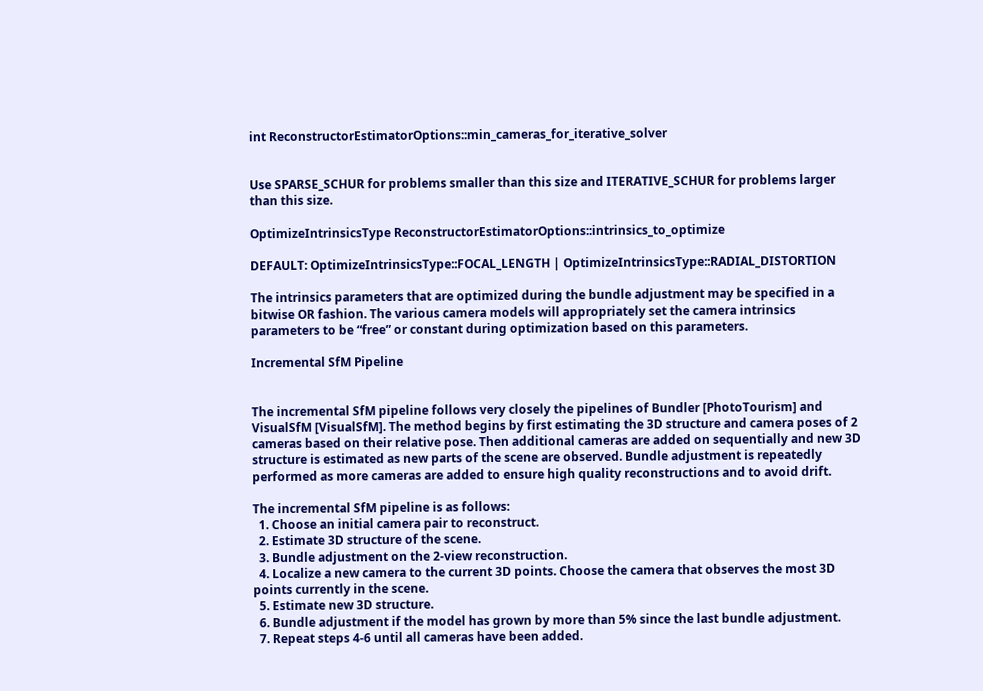int ReconstructorEstimatorOptions::min_cameras_for_iterative_solver


Use SPARSE_SCHUR for problems smaller than this size and ITERATIVE_SCHUR for problems larger than this size.

OptimizeIntrinsicsType ReconstructorEstimatorOptions::intrinsics_to_optimize

DEFAULT: OptimizeIntrinsicsType::FOCAL_LENGTH | OptimizeIntrinsicsType::RADIAL_DISTORTION

The intrinsics parameters that are optimized during the bundle adjustment may be specified in a bitwise OR fashion. The various camera models will appropriately set the camera intrinsics parameters to be “free” or constant during optimization based on this parameters.

Incremental SfM Pipeline


The incremental SfM pipeline follows very closely the pipelines of Bundler [PhotoTourism] and VisualSfM [VisualSfM]. The method begins by first estimating the 3D structure and camera poses of 2 cameras based on their relative pose. Then additional cameras are added on sequentially and new 3D structure is estimated as new parts of the scene are observed. Bundle adjustment is repeatedly performed as more cameras are added to ensure high quality reconstructions and to avoid drift.

The incremental SfM pipeline is as follows:
  1. Choose an initial camera pair to reconstruct.
  2. Estimate 3D structure of the scene.
  3. Bundle adjustment on the 2-view reconstruction.
  4. Localize a new camera to the current 3D points. Choose the camera that observes the most 3D points currently in the scene.
  5. Estimate new 3D structure.
  6. Bundle adjustment if the model has grown by more than 5% since the last bundle adjustment.
  7. Repeat steps 4-6 until all cameras have been added.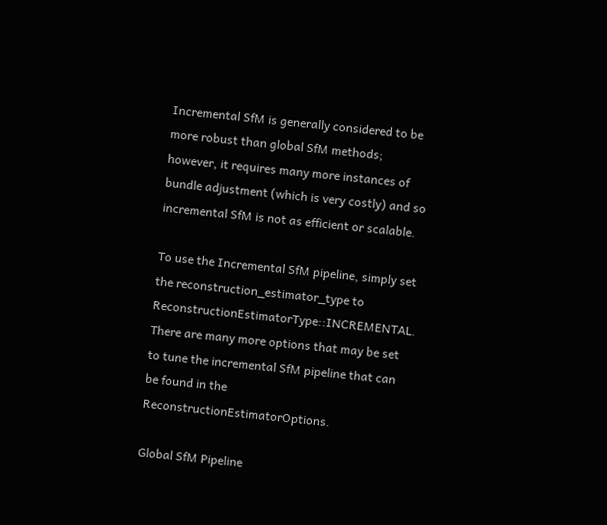Incremental SfM is generally considered to be more robust than global SfM methods; however, it requires many more instances of bundle adjustment (which is very costly) and so incremental SfM is not as efficient or scalable.

To use the Incremental SfM pipeline, simply set the reconstruction_estimator_type to ReconstructionEstimatorType::INCREMENTAL. There are many more options that may be set to tune the incremental SfM pipeline that can be found in the ReconstructionEstimatorOptions.

Global SfM Pipeline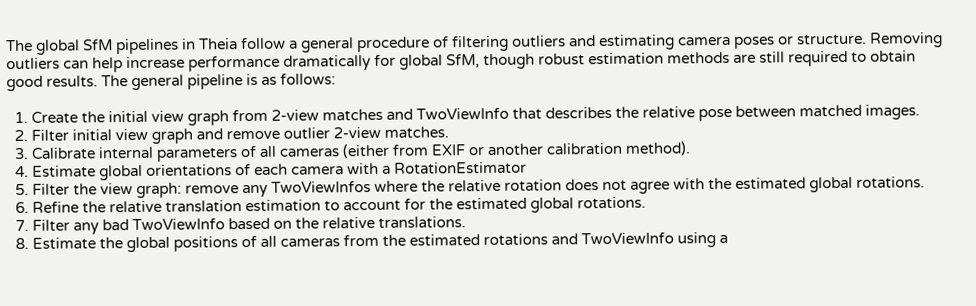The global SfM pipelines in Theia follow a general procedure of filtering outliers and estimating camera poses or structure. Removing outliers can help increase performance dramatically for global SfM, though robust estimation methods are still required to obtain good results. The general pipeline is as follows:

  1. Create the initial view graph from 2-view matches and TwoViewInfo that describes the relative pose between matched images.
  2. Filter initial view graph and remove outlier 2-view matches.
  3. Calibrate internal parameters of all cameras (either from EXIF or another calibration method).
  4. Estimate global orientations of each camera with a RotationEstimator
  5. Filter the view graph: remove any TwoViewInfos where the relative rotation does not agree with the estimated global rotations.
  6. Refine the relative translation estimation to account for the estimated global rotations.
  7. Filter any bad TwoViewInfo based on the relative translations.
  8. Estimate the global positions of all cameras from the estimated rotations and TwoViewInfo using a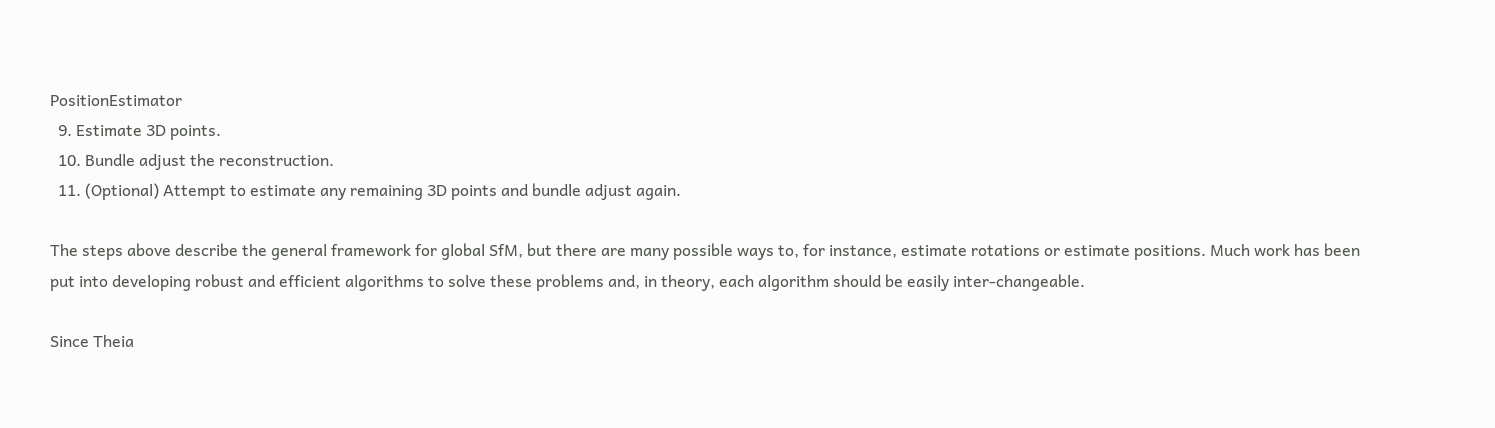PositionEstimator
  9. Estimate 3D points.
  10. Bundle adjust the reconstruction.
  11. (Optional) Attempt to estimate any remaining 3D points and bundle adjust again.

The steps above describe the general framework for global SfM, but there are many possible ways to, for instance, estimate rotations or estimate positions. Much work has been put into developing robust and efficient algorithms to solve these problems and, in theory, each algorithm should be easily inter-changeable.

Since Theia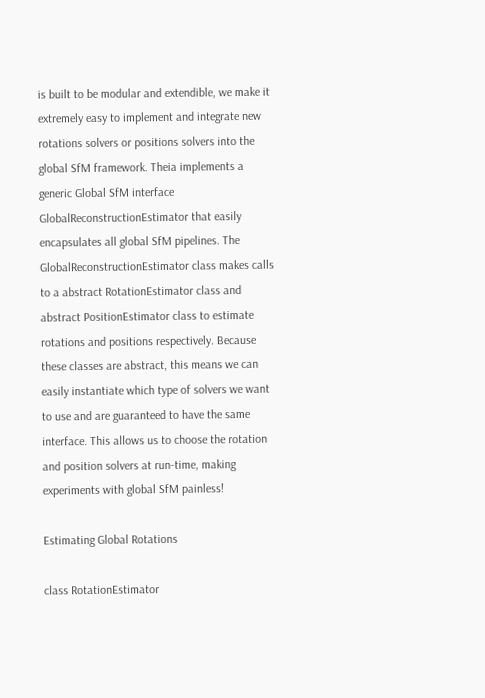is built to be modular and extendible, we make it extremely easy to implement and integrate new rotations solvers or positions solvers into the global SfM framework. Theia implements a generic Global SfM interface GlobalReconstructionEstimator that easily encapsulates all global SfM pipelines. The GlobalReconstructionEstimator class makes calls to a abstract RotationEstimator class and abstract PositionEstimator class to estimate rotations and positions respectively. Because these classes are abstract, this means we can easily instantiate which type of solvers we want to use and are guaranteed to have the same interface. This allows us to choose the rotation and position solvers at run-time, making experiments with global SfM painless!

Estimating Global Rotations

class RotationEstimator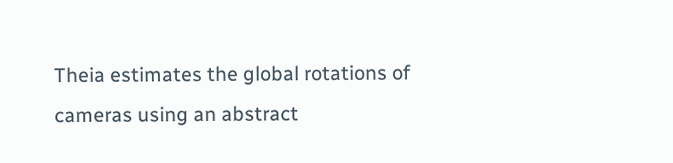Theia estimates the global rotations of cameras using an abstract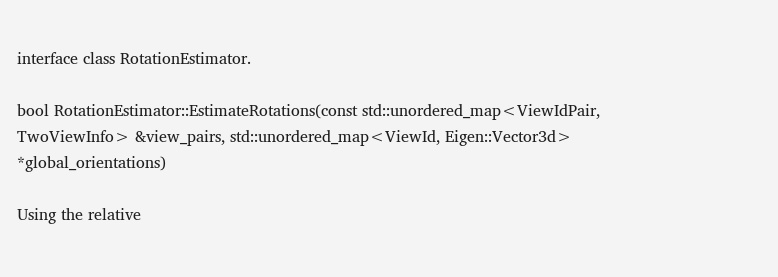interface class RotationEstimator.

bool RotationEstimator::EstimateRotations(const std::unordered_map<ViewIdPair, TwoViewInfo> &view_pairs, std::unordered_map<ViewId, Eigen::Vector3d> *global_orientations)

Using the relative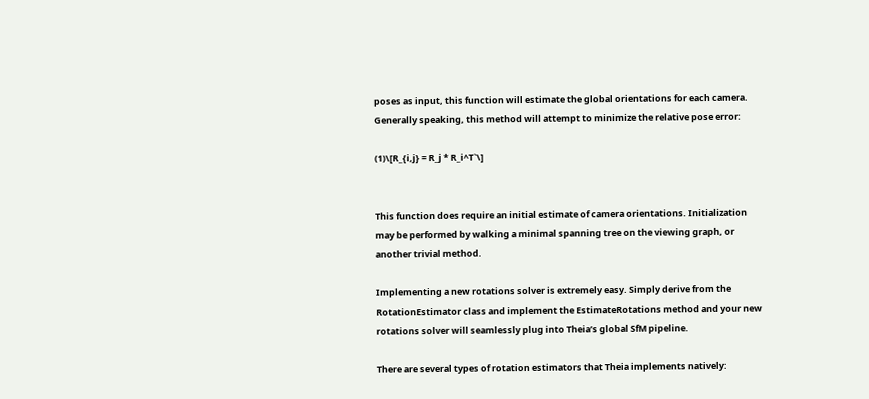poses as input, this function will estimate the global orientations for each camera. Generally speaking, this method will attempt to minimize the relative pose error:

(1)\[R_{i,j} = R_j * R_i^T`\]


This function does require an initial estimate of camera orientations. Initialization may be performed by walking a minimal spanning tree on the viewing graph, or another trivial method.

Implementing a new rotations solver is extremely easy. Simply derive from the RotationEstimator class and implement the EstimateRotations method and your new rotations solver will seamlessly plug into Theia’s global SfM pipeline.

There are several types of rotation estimators that Theia implements natively: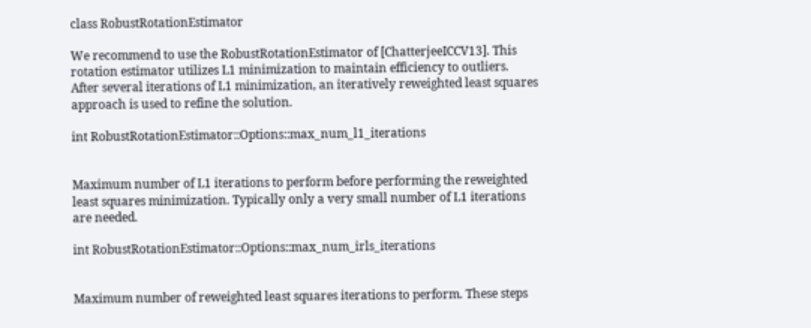class RobustRotationEstimator

We recommend to use the RobustRotationEstimator of [ChatterjeeICCV13]. This rotation estimator utilizes L1 minimization to maintain efficiency to outliers. After several iterations of L1 minimization, an iteratively reweighted least squares approach is used to refine the solution.

int RobustRotationEstimator::Options::max_num_l1_iterations


Maximum number of L1 iterations to perform before performing the reweighted least squares minimization. Typically only a very small number of L1 iterations are needed.

int RobustRotationEstimator::Options::max_num_irls_iterations


Maximum number of reweighted least squares iterations to perform. These steps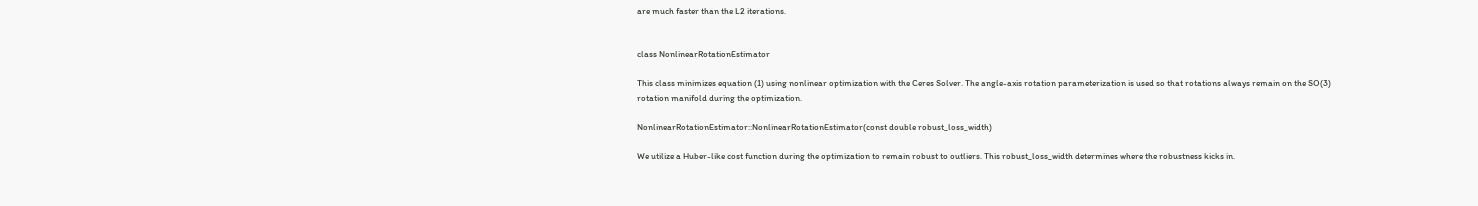are much faster than the L2 iterations.


class NonlinearRotationEstimator

This class minimizes equation (1) using nonlinear optimization with the Ceres Solver. The angle-axis rotation parameterization is used so that rotations always remain on the SO(3) rotation manifold during the optimization.

NonlinearRotationEstimator::NonlinearRotationEstimator(const double robust_loss_width)

We utilize a Huber-like cost function during the optimization to remain robust to outliers. This robust_loss_width determines where the robustness kicks in.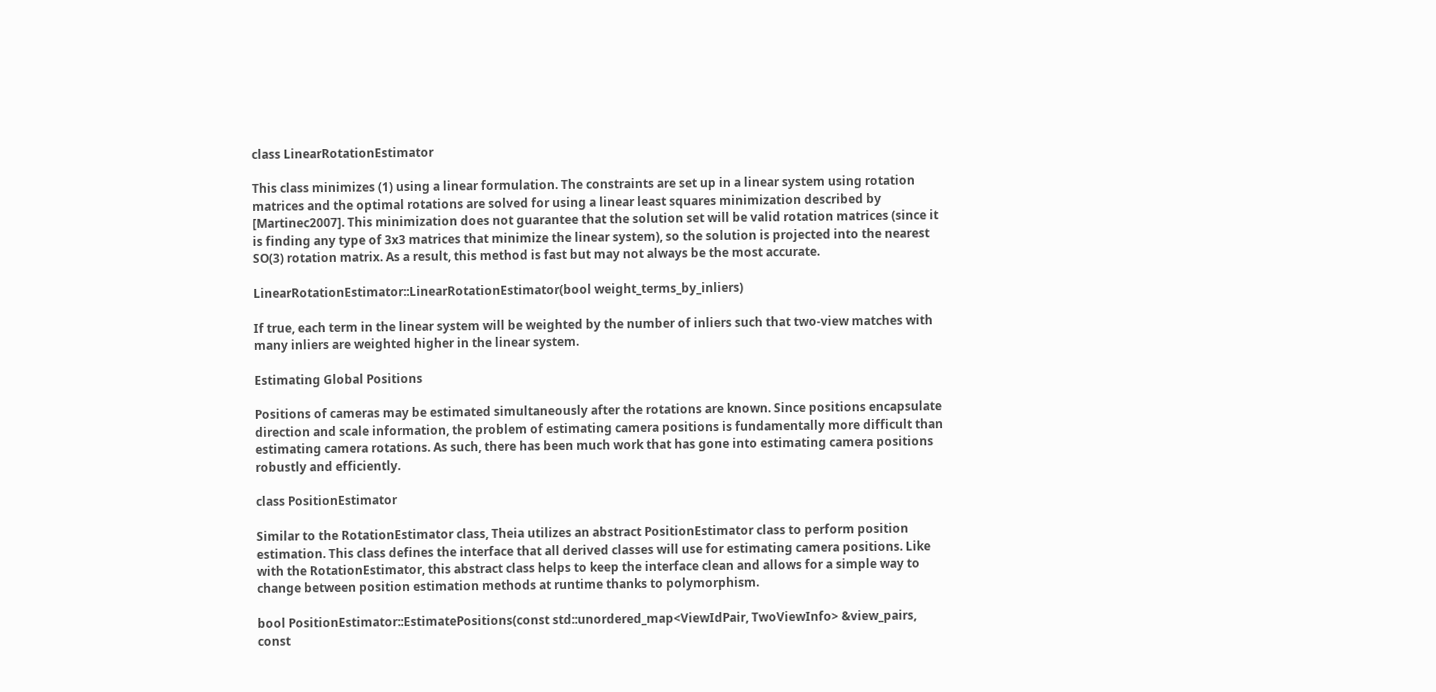class LinearRotationEstimator

This class minimizes (1) using a linear formulation. The constraints are set up in a linear system using rotation matrices and the optimal rotations are solved for using a linear least squares minimization described by [Martinec2007]. This minimization does not guarantee that the solution set will be valid rotation matrices (since it is finding any type of 3x3 matrices that minimize the linear system), so the solution is projected into the nearest SO(3) rotation matrix. As a result, this method is fast but may not always be the most accurate.

LinearRotationEstimator::LinearRotationEstimator(bool weight_terms_by_inliers)

If true, each term in the linear system will be weighted by the number of inliers such that two-view matches with many inliers are weighted higher in the linear system.

Estimating Global Positions

Positions of cameras may be estimated simultaneously after the rotations are known. Since positions encapsulate direction and scale information, the problem of estimating camera positions is fundamentally more difficult than estimating camera rotations. As such, there has been much work that has gone into estimating camera positions robustly and efficiently.

class PositionEstimator

Similar to the RotationEstimator class, Theia utilizes an abstract PositionEstimator class to perform position estimation. This class defines the interface that all derived classes will use for estimating camera positions. Like with the RotationEstimator, this abstract class helps to keep the interface clean and allows for a simple way to change between position estimation methods at runtime thanks to polymorphism.

bool PositionEstimator::EstimatePositions(const std::unordered_map<ViewIdPair, TwoViewInfo> &view_pairs, const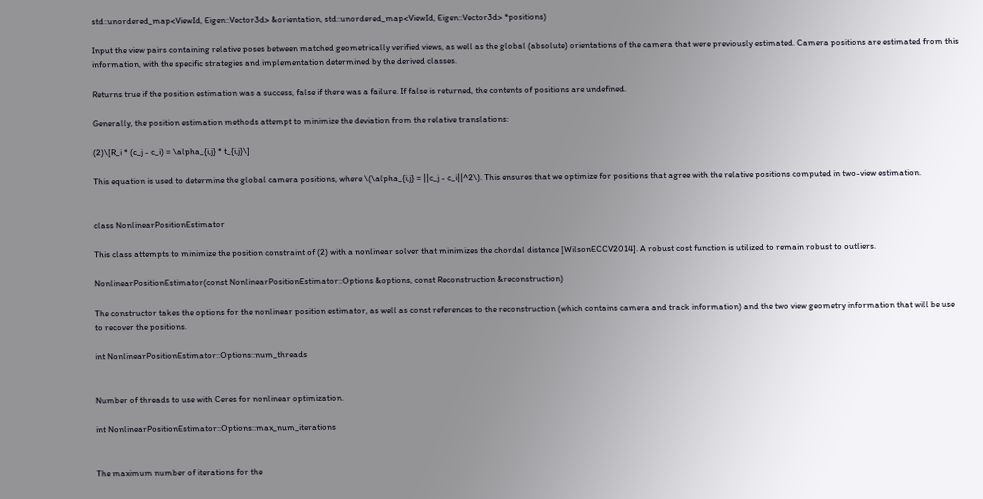std::unordered_map<ViewId, Eigen::Vector3d> &orientation, std::unordered_map<ViewId, Eigen::Vector3d> *positions)

Input the view pairs containing relative poses between matched geometrically verified views, as well as the global (absolute) orientations of the camera that were previously estimated. Camera positions are estimated from this information, with the specific strategies and implementation determined by the derived classes.

Returns true if the position estimation was a success, false if there was a failure. If false is returned, the contents of positions are undefined.

Generally, the position estimation methods attempt to minimize the deviation from the relative translations:

(2)\[R_i * (c_j - c_i) = \alpha_{i,j} * t_{i,j}\]

This equation is used to determine the global camera positions, where \(\alpha_{i,j} = ||c_j - c_i||^2\). This ensures that we optimize for positions that agree with the relative positions computed in two-view estimation.


class NonlinearPositionEstimator

This class attempts to minimize the position constraint of (2) with a nonlinear solver that minimizes the chordal distance [WilsonECCV2014]. A robust cost function is utilized to remain robust to outliers.

NonlinearPositionEstimator(const NonlinearPositionEstimator::Options &options, const Reconstruction &reconstruction)

The constructor takes the options for the nonlinear position estimator, as well as const references to the reconstruction (which contains camera and track information) and the two view geometry information that will be use to recover the positions.

int NonlinearPositionEstimator::Options::num_threads


Number of threads to use with Ceres for nonlinear optimization.

int NonlinearPositionEstimator::Options::max_num_iterations


The maximum number of iterations for the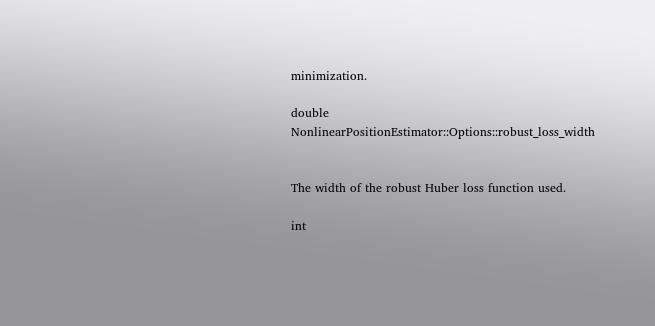minimization.

double NonlinearPositionEstimator::Options::robust_loss_width


The width of the robust Huber loss function used.

int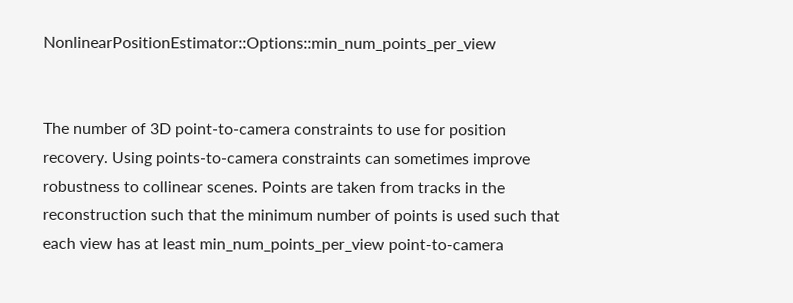NonlinearPositionEstimator::Options::min_num_points_per_view


The number of 3D point-to-camera constraints to use for position recovery. Using points-to-camera constraints can sometimes improve robustness to collinear scenes. Points are taken from tracks in the reconstruction such that the minimum number of points is used such that each view has at least min_num_points_per_view point-to-camera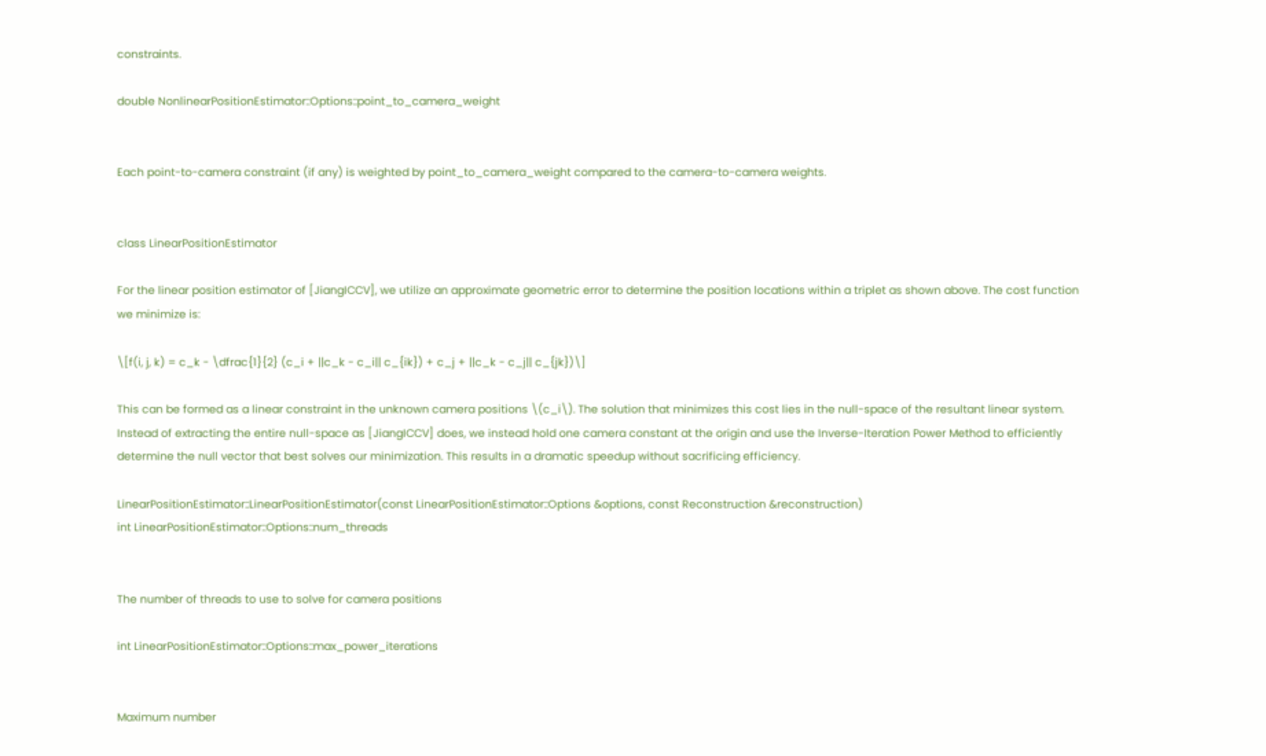constraints.

double NonlinearPositionEstimator::Options::point_to_camera_weight


Each point-to-camera constraint (if any) is weighted by point_to_camera_weight compared to the camera-to-camera weights.


class LinearPositionEstimator

For the linear position estimator of [JiangICCV], we utilize an approximate geometric error to determine the position locations within a triplet as shown above. The cost function we minimize is:

\[f(i, j, k) = c_k - \dfrac{1}{2} (c_i + ||c_k - c_i|| c_{ik}) + c_j + ||c_k - c_j|| c_{jk})\]

This can be formed as a linear constraint in the unknown camera positions \(c_i\). The solution that minimizes this cost lies in the null-space of the resultant linear system. Instead of extracting the entire null-space as [JiangICCV] does, we instead hold one camera constant at the origin and use the Inverse-Iteration Power Method to efficiently determine the null vector that best solves our minimization. This results in a dramatic speedup without sacrificing efficiency.

LinearPositionEstimator::LinearPositionEstimator(const LinearPositionEstimator::Options &options, const Reconstruction &reconstruction)
int LinearPositionEstimator::Options::num_threads


The number of threads to use to solve for camera positions

int LinearPositionEstimator::Options::max_power_iterations


Maximum number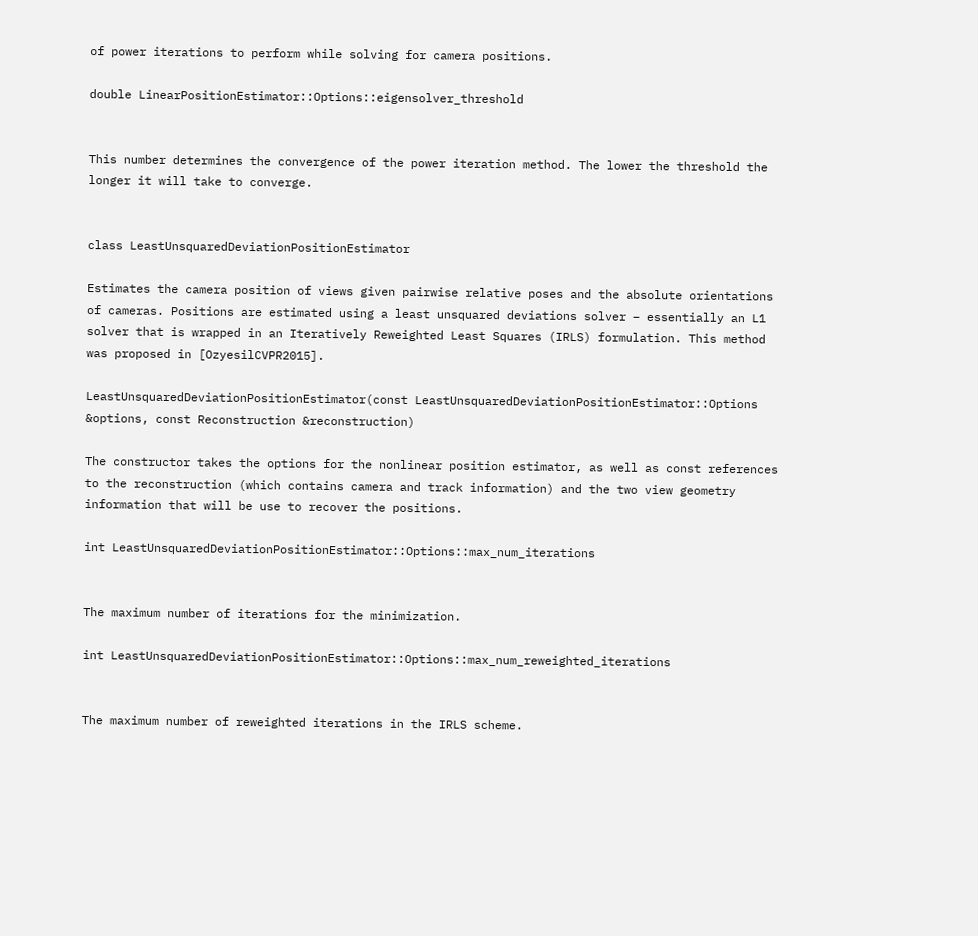of power iterations to perform while solving for camera positions.

double LinearPositionEstimator::Options::eigensolver_threshold


This number determines the convergence of the power iteration method. The lower the threshold the longer it will take to converge.


class LeastUnsquaredDeviationPositionEstimator

Estimates the camera position of views given pairwise relative poses and the absolute orientations of cameras. Positions are estimated using a least unsquared deviations solver – essentially an L1 solver that is wrapped in an Iteratively Reweighted Least Squares (IRLS) formulation. This method was proposed in [OzyesilCVPR2015].

LeastUnsquaredDeviationPositionEstimator(const LeastUnsquaredDeviationPositionEstimator::Options &options, const Reconstruction &reconstruction)

The constructor takes the options for the nonlinear position estimator, as well as const references to the reconstruction (which contains camera and track information) and the two view geometry information that will be use to recover the positions.

int LeastUnsquaredDeviationPositionEstimator::Options::max_num_iterations


The maximum number of iterations for the minimization.

int LeastUnsquaredDeviationPositionEstimator::Options::max_num_reweighted_iterations


The maximum number of reweighted iterations in the IRLS scheme.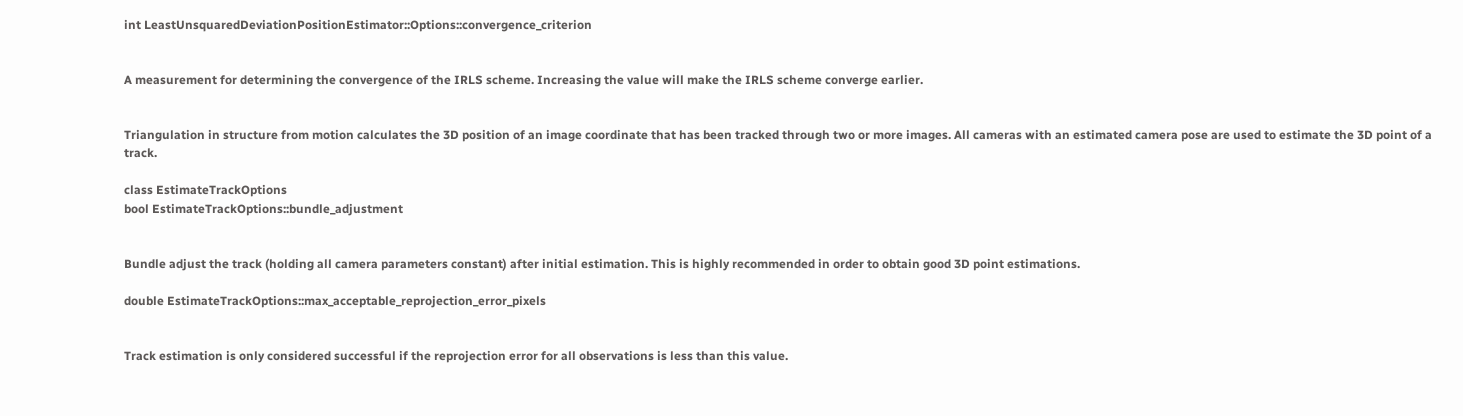int LeastUnsquaredDeviationPositionEstimator::Options::convergence_criterion


A measurement for determining the convergence of the IRLS scheme. Increasing the value will make the IRLS scheme converge earlier.


Triangulation in structure from motion calculates the 3D position of an image coordinate that has been tracked through two or more images. All cameras with an estimated camera pose are used to estimate the 3D point of a track.

class EstimateTrackOptions
bool EstimateTrackOptions::bundle_adjustment


Bundle adjust the track (holding all camera parameters constant) after initial estimation. This is highly recommended in order to obtain good 3D point estimations.

double EstimateTrackOptions::max_acceptable_reprojection_error_pixels


Track estimation is only considered successful if the reprojection error for all observations is less than this value.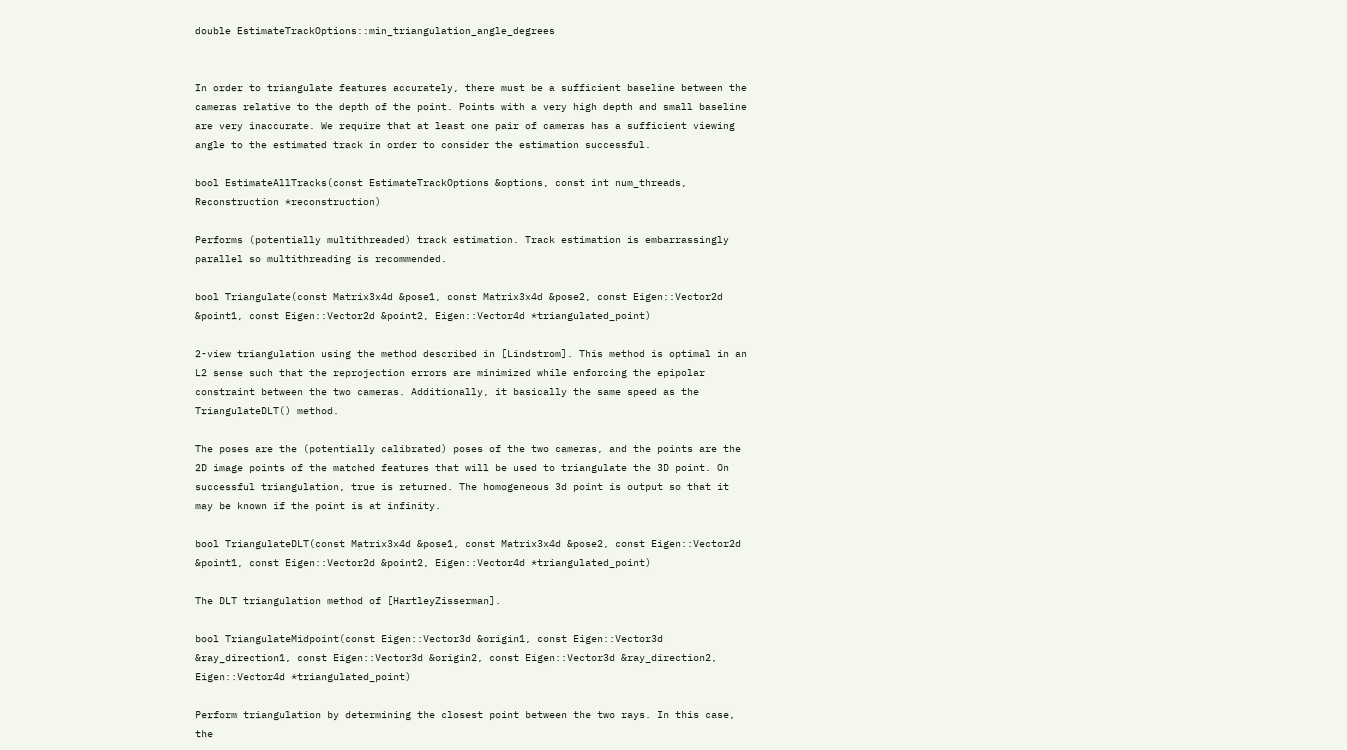double EstimateTrackOptions::min_triangulation_angle_degrees


In order to triangulate features accurately, there must be a sufficient baseline between the cameras relative to the depth of the point. Points with a very high depth and small baseline are very inaccurate. We require that at least one pair of cameras has a sufficient viewing angle to the estimated track in order to consider the estimation successful.

bool EstimateAllTracks(const EstimateTrackOptions &options, const int num_threads, Reconstruction *reconstruction)

Performs (potentially multithreaded) track estimation. Track estimation is embarrassingly parallel so multithreading is recommended.

bool Triangulate(const Matrix3x4d &pose1, const Matrix3x4d &pose2, const Eigen::Vector2d &point1, const Eigen::Vector2d &point2, Eigen::Vector4d *triangulated_point)

2-view triangulation using the method described in [Lindstrom]. This method is optimal in an L2 sense such that the reprojection errors are minimized while enforcing the epipolar constraint between the two cameras. Additionally, it basically the same speed as the TriangulateDLT() method.

The poses are the (potentially calibrated) poses of the two cameras, and the points are the 2D image points of the matched features that will be used to triangulate the 3D point. On successful triangulation, true is returned. The homogeneous 3d point is output so that it may be known if the point is at infinity.

bool TriangulateDLT(const Matrix3x4d &pose1, const Matrix3x4d &pose2, const Eigen::Vector2d &point1, const Eigen::Vector2d &point2, Eigen::Vector4d *triangulated_point)

The DLT triangulation method of [HartleyZisserman].

bool TriangulateMidpoint(const Eigen::Vector3d &origin1, const Eigen::Vector3d &ray_direction1, const Eigen::Vector3d &origin2, const Eigen::Vector3d &ray_direction2, Eigen::Vector4d *triangulated_point)

Perform triangulation by determining the closest point between the two rays. In this case, the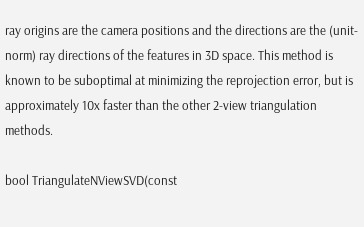ray origins are the camera positions and the directions are the (unit-norm) ray directions of the features in 3D space. This method is known to be suboptimal at minimizing the reprojection error, but is approximately 10x faster than the other 2-view triangulation methods.

bool TriangulateNViewSVD(const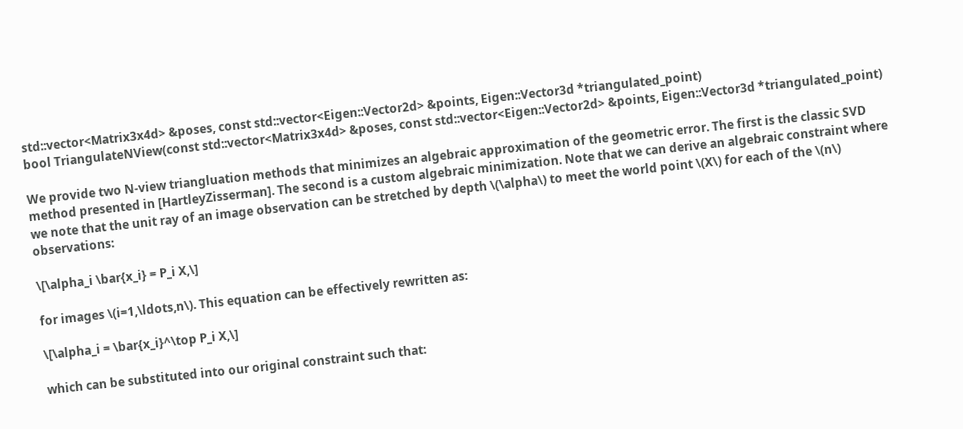std::vector<Matrix3x4d> &poses, const std::vector<Eigen::Vector2d> &points, Eigen::Vector3d *triangulated_point)
bool TriangulateNView(const std::vector<Matrix3x4d> &poses, const std::vector<Eigen::Vector2d> &points, Eigen::Vector3d *triangulated_point)

We provide two N-view triangluation methods that minimizes an algebraic approximation of the geometric error. The first is the classic SVD method presented in [HartleyZisserman]. The second is a custom algebraic minimization. Note that we can derive an algebraic constraint where we note that the unit ray of an image observation can be stretched by depth \(\alpha\) to meet the world point \(X\) for each of the \(n\) observations:

\[\alpha_i \bar{x_i} = P_i X,\]

for images \(i=1,\ldots,n\). This equation can be effectively rewritten as:

\[\alpha_i = \bar{x_i}^\top P_i X,\]

which can be substituted into our original constraint such that: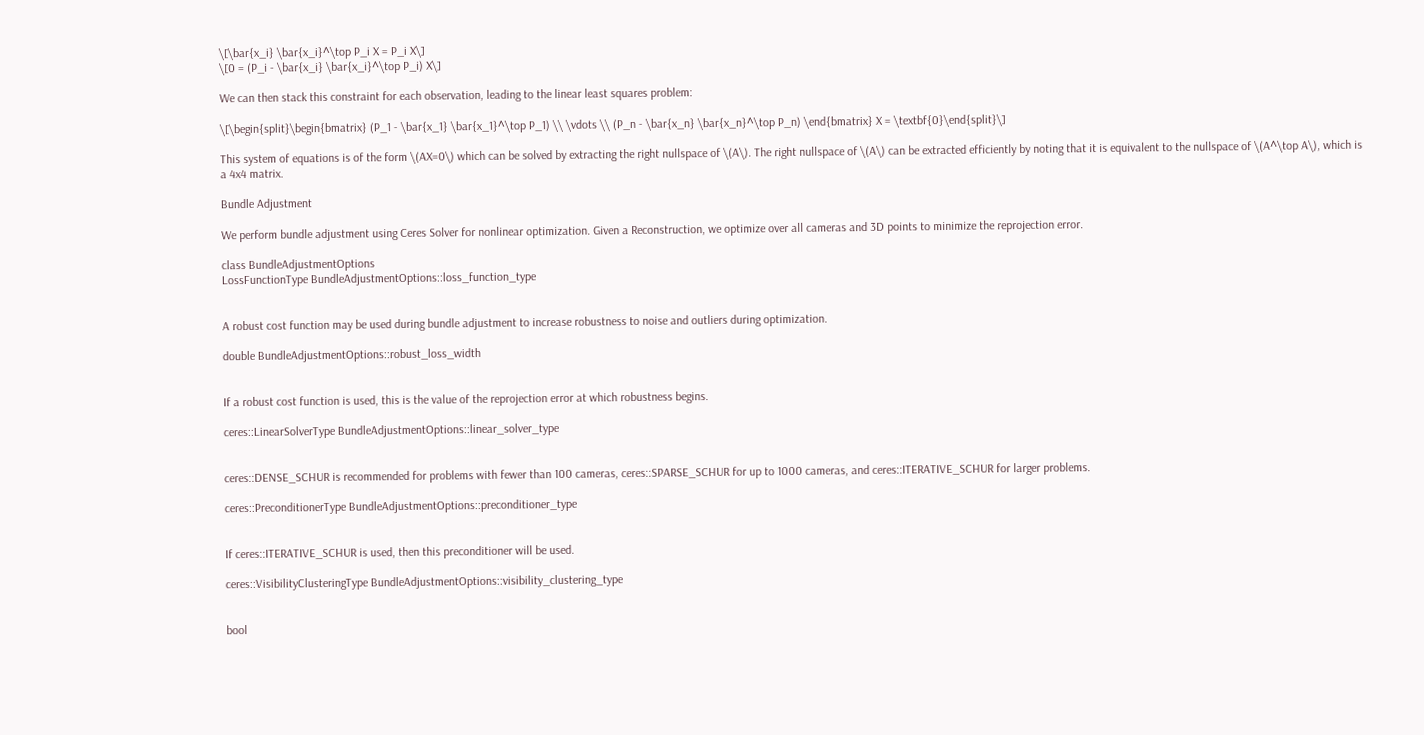\[\bar{x_i} \bar{x_i}^\top P_i X = P_i X\]
\[0 = (P_i - \bar{x_i} \bar{x_i}^\top P_i) X\]

We can then stack this constraint for each observation, leading to the linear least squares problem:

\[\begin{split}\begin{bmatrix} (P_1 - \bar{x_1} \bar{x_1}^\top P_1) \\ \vdots \\ (P_n - \bar{x_n} \bar{x_n}^\top P_n) \end{bmatrix} X = \textbf{0}\end{split}\]

This system of equations is of the form \(AX=0\) which can be solved by extracting the right nullspace of \(A\). The right nullspace of \(A\) can be extracted efficiently by noting that it is equivalent to the nullspace of \(A^\top A\), which is a 4x4 matrix.

Bundle Adjustment

We perform bundle adjustment using Ceres Solver for nonlinear optimization. Given a Reconstruction, we optimize over all cameras and 3D points to minimize the reprojection error.

class BundleAdjustmentOptions
LossFunctionType BundleAdjustmentOptions::loss_function_type


A robust cost function may be used during bundle adjustment to increase robustness to noise and outliers during optimization.

double BundleAdjustmentOptions::robust_loss_width


If a robust cost function is used, this is the value of the reprojection error at which robustness begins.

ceres::LinearSolverType BundleAdjustmentOptions::linear_solver_type


ceres::DENSE_SCHUR is recommended for problems with fewer than 100 cameras, ceres::SPARSE_SCHUR for up to 1000 cameras, and ceres::ITERATIVE_SCHUR for larger problems.

ceres::PreconditionerType BundleAdjustmentOptions::preconditioner_type


If ceres::ITERATIVE_SCHUR is used, then this preconditioner will be used.

ceres::VisibilityClusteringType BundleAdjustmentOptions::visibility_clustering_type


bool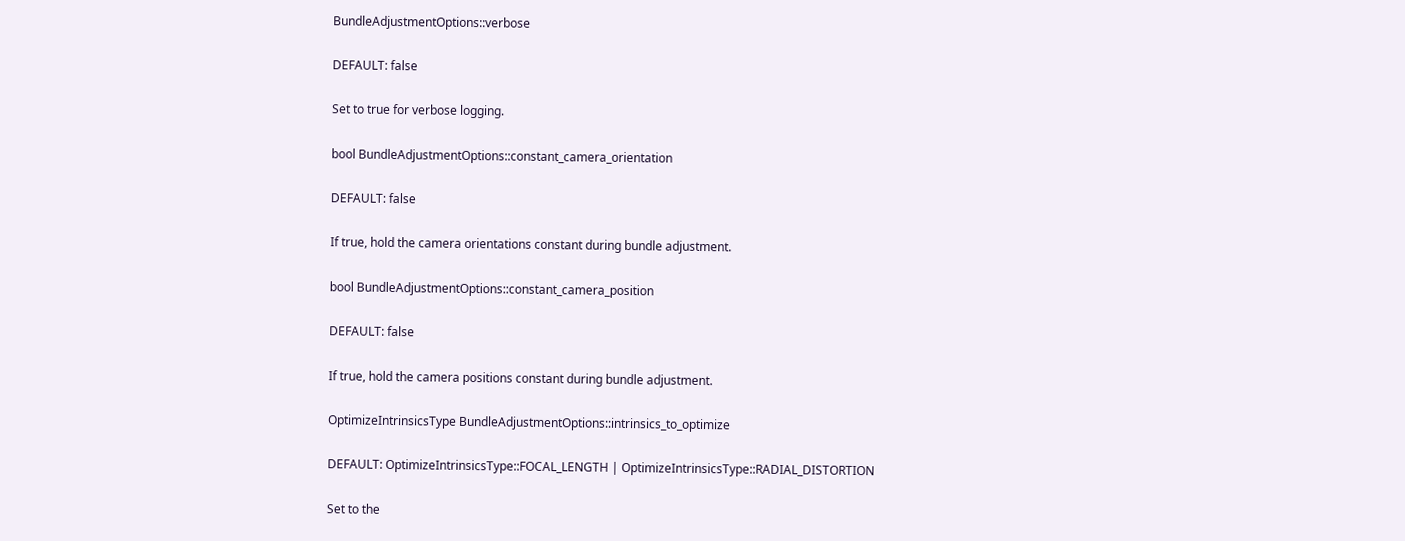BundleAdjustmentOptions::verbose

DEFAULT: false

Set to true for verbose logging.

bool BundleAdjustmentOptions::constant_camera_orientation

DEFAULT: false

If true, hold the camera orientations constant during bundle adjustment.

bool BundleAdjustmentOptions::constant_camera_position

DEFAULT: false

If true, hold the camera positions constant during bundle adjustment.

OptimizeIntrinsicsType BundleAdjustmentOptions::intrinsics_to_optimize

DEFAULT: OptimizeIntrinsicsType::FOCAL_LENGTH | OptimizeIntrinsicsType::RADIAL_DISTORTION

Set to the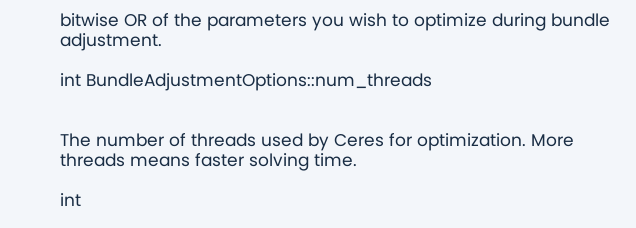bitwise OR of the parameters you wish to optimize during bundle adjustment.

int BundleAdjustmentOptions::num_threads


The number of threads used by Ceres for optimization. More threads means faster solving time.

int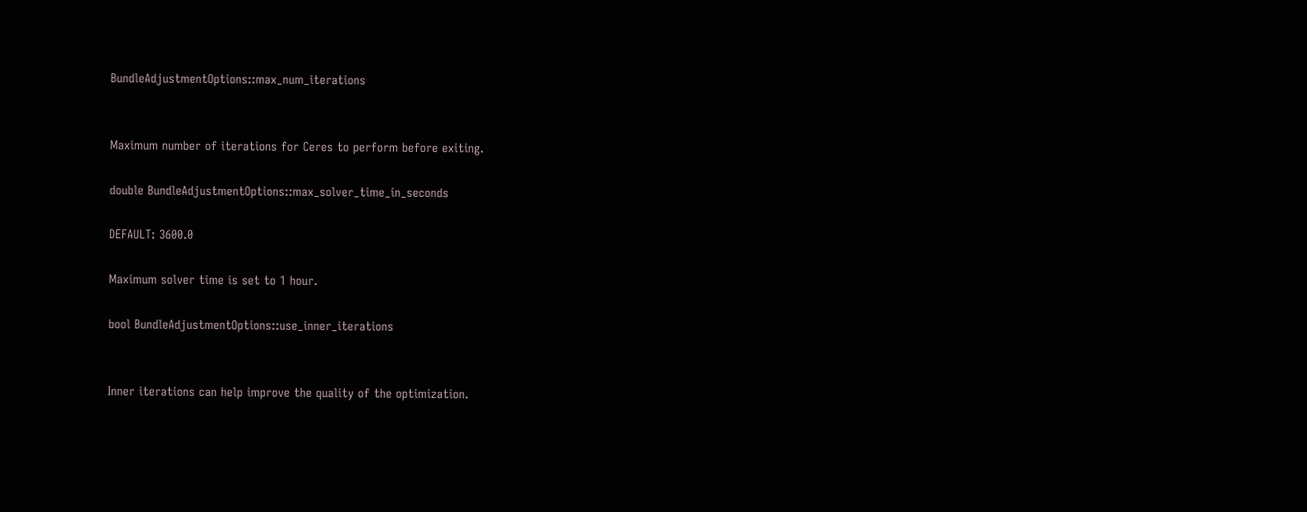BundleAdjustmentOptions::max_num_iterations


Maximum number of iterations for Ceres to perform before exiting.

double BundleAdjustmentOptions::max_solver_time_in_seconds

DEFAULT: 3600.0

Maximum solver time is set to 1 hour.

bool BundleAdjustmentOptions::use_inner_iterations


Inner iterations can help improve the quality of the optimization.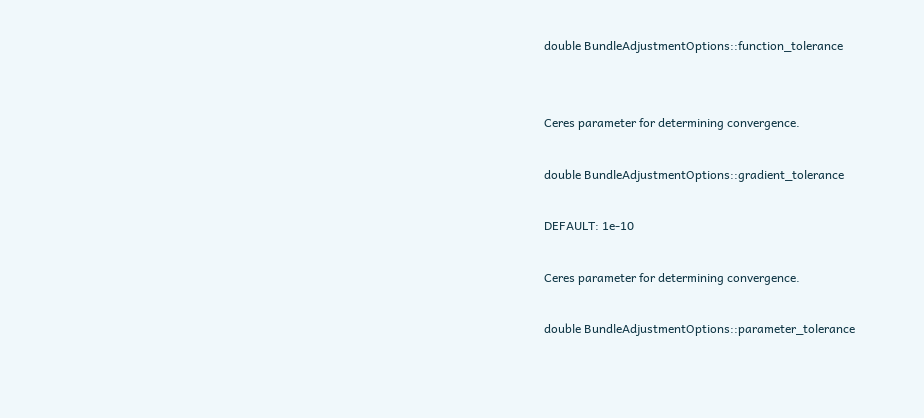double BundleAdjustmentOptions::function_tolerance


Ceres parameter for determining convergence.

double BundleAdjustmentOptions::gradient_tolerance

DEFAULT: 1e-10

Ceres parameter for determining convergence.

double BundleAdjustmentOptions::parameter_tolerance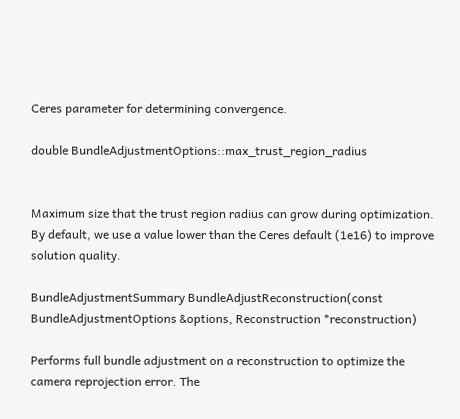Ceres parameter for determining convergence.

double BundleAdjustmentOptions::max_trust_region_radius


Maximum size that the trust region radius can grow during optimization. By default, we use a value lower than the Ceres default (1e16) to improve solution quality.

BundleAdjustmentSummary BundleAdjustReconstruction(const BundleAdjustmentOptions &options, Reconstruction *reconstruction)

Performs full bundle adjustment on a reconstruction to optimize the camera reprojection error. The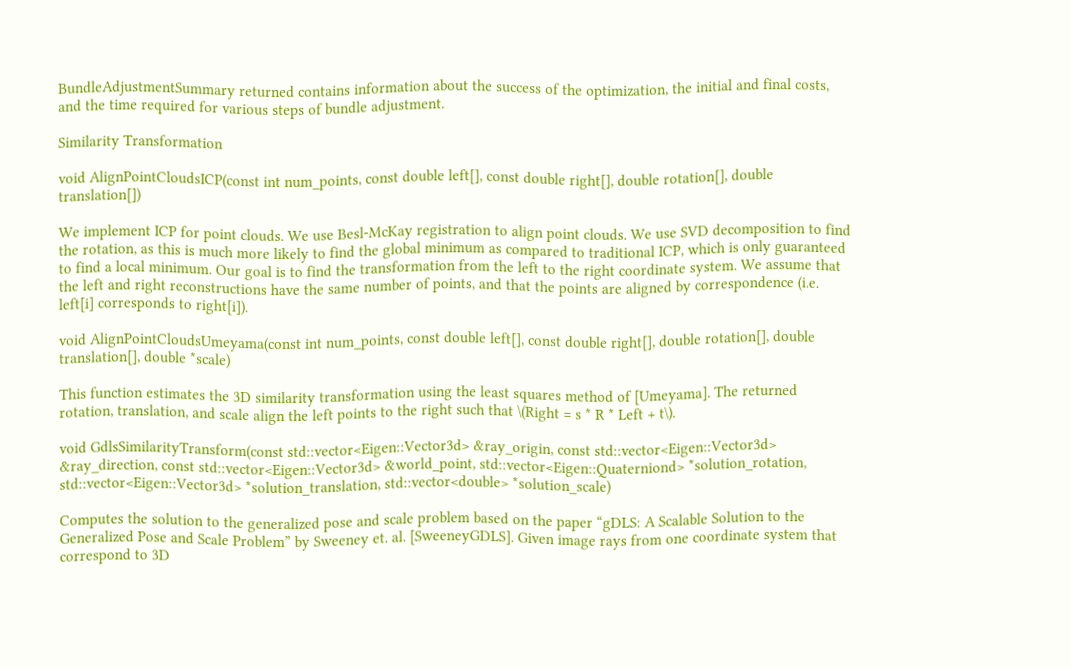BundleAdjustmentSummary returned contains information about the success of the optimization, the initial and final costs, and the time required for various steps of bundle adjustment.

Similarity Transformation

void AlignPointCloudsICP(const int num_points, const double left[], const double right[], double rotation[], double translation[])

We implement ICP for point clouds. We use Besl-McKay registration to align point clouds. We use SVD decomposition to find the rotation, as this is much more likely to find the global minimum as compared to traditional ICP, which is only guaranteed to find a local minimum. Our goal is to find the transformation from the left to the right coordinate system. We assume that the left and right reconstructions have the same number of points, and that the points are aligned by correspondence (i.e. left[i] corresponds to right[i]).

void AlignPointCloudsUmeyama(const int num_points, const double left[], const double right[], double rotation[], double translation[], double *scale)

This function estimates the 3D similarity transformation using the least squares method of [Umeyama]. The returned rotation, translation, and scale align the left points to the right such that \(Right = s * R * Left + t\).

void GdlsSimilarityTransform(const std::vector<Eigen::Vector3d> &ray_origin, const std::vector<Eigen::Vector3d> &ray_direction, const std::vector<Eigen::Vector3d> &world_point, std::vector<Eigen::Quaterniond> *solution_rotation, std::vector<Eigen::Vector3d> *solution_translation, std::vector<double> *solution_scale)

Computes the solution to the generalized pose and scale problem based on the paper “gDLS: A Scalable Solution to the Generalized Pose and Scale Problem” by Sweeney et. al. [SweeneyGDLS]. Given image rays from one coordinate system that correspond to 3D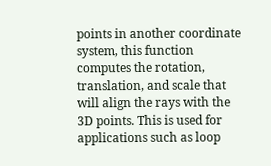points in another coordinate system, this function computes the rotation, translation, and scale that will align the rays with the 3D points. This is used for applications such as loop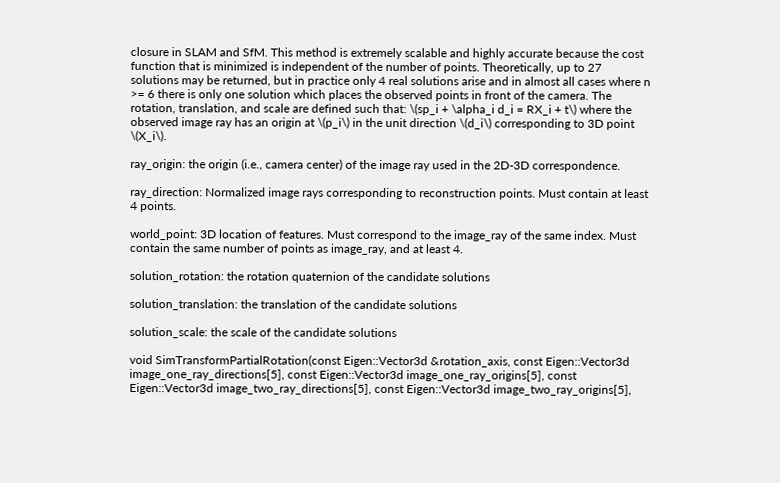closure in SLAM and SfM. This method is extremely scalable and highly accurate because the cost function that is minimized is independent of the number of points. Theoretically, up to 27 solutions may be returned, but in practice only 4 real solutions arise and in almost all cases where n >= 6 there is only one solution which places the observed points in front of the camera. The rotation, translation, and scale are defined such that: \(sp_i + \alpha_i d_i = RX_i + t\) where the observed image ray has an origin at \(p_i\) in the unit direction \(d_i\) corresponding to 3D point \(X_i\).

ray_origin: the origin (i.e., camera center) of the image ray used in the 2D-3D correspondence.

ray_direction: Normalized image rays corresponding to reconstruction points. Must contain at least 4 points.

world_point: 3D location of features. Must correspond to the image_ray of the same index. Must contain the same number of points as image_ray, and at least 4.

solution_rotation: the rotation quaternion of the candidate solutions

solution_translation: the translation of the candidate solutions

solution_scale: the scale of the candidate solutions

void SimTransformPartialRotation(const Eigen::Vector3d &rotation_axis, const Eigen::Vector3d image_one_ray_directions[5], const Eigen::Vector3d image_one_ray_origins[5], const Eigen::Vector3d image_two_ray_directions[5], const Eigen::Vector3d image_two_ray_origins[5],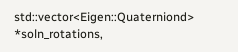std::vector<Eigen::Quaterniond> *soln_rotations,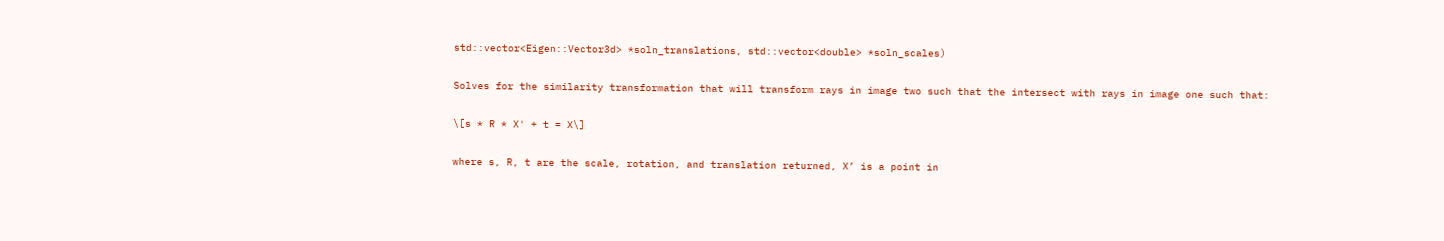std::vector<Eigen::Vector3d> *soln_translations, std::vector<double> *soln_scales)

Solves for the similarity transformation that will transform rays in image two such that the intersect with rays in image one such that:

\[s * R * X' + t = X\]

where s, R, t are the scale, rotation, and translation returned, X’ is a point in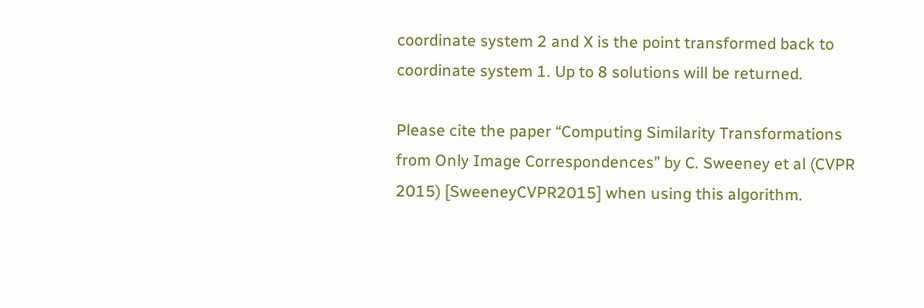coordinate system 2 and X is the point transformed back to coordinate system 1. Up to 8 solutions will be returned.

Please cite the paper “Computing Similarity Transformations from Only Image Correspondences” by C. Sweeney et al (CVPR 2015) [SweeneyCVPR2015] when using this algorithm.